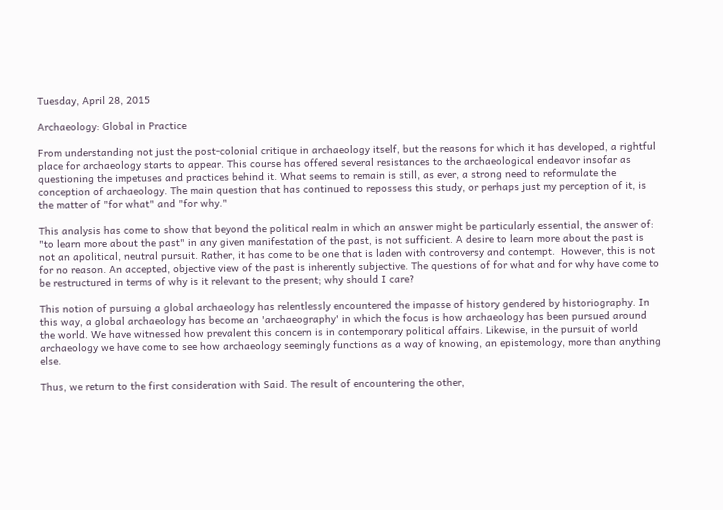Tuesday, April 28, 2015

Archaeology: Global in Practice

From understanding not just the post-colonial critique in archaeology itself, but the reasons for which it has developed, a rightful place for archaeology starts to appear. This course has offered several resistances to the archaeological endeavor insofar as questioning the impetuses and practices behind it. What seems to remain is still, as ever, a strong need to reformulate the conception of archaeology. The main question that has continued to repossess this study, or perhaps just my perception of it, is the matter of "for what" and "for why."

This analysis has come to show that beyond the political realm in which an answer might be particularly essential, the answer of: "to learn more about the past" in any given manifestation of the past, is not sufficient. A desire to learn more about the past is not an apolitical, neutral pursuit. Rather, it has come to be one that is laden with controversy and contempt.  However, this is not for no reason. An accepted, objective view of the past is inherently subjective. The questions of for what and for why have come to be restructured in terms of why is it relevant to the present; why should I care?

This notion of pursuing a global archaeology has relentlessly encountered the impasse of history gendered by historiography. In this way, a global archaeology has become an 'archaeography' in which the focus is how archaeology has been pursued around the world. We have witnessed how prevalent this concern is in contemporary political affairs. Likewise, in the pursuit of world archaeology we have come to see how archaeology seemingly functions as a way of knowing, an epistemology, more than anything else.

Thus, we return to the first consideration with Said. The result of encountering the other,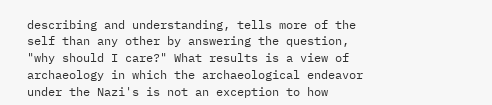describing and understanding, tells more of the self than any other by answering the question, "why should I care?" What results is a view of archaeology in which the archaeological endeavor under the Nazi's is not an exception to how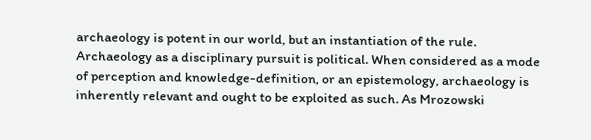archaeology is potent in our world, but an instantiation of the rule. Archaeology as a disciplinary pursuit is political. When considered as a mode of perception and knowledge-definition, or an epistemology, archaeology is inherently relevant and ought to be exploited as such. As Mrozowski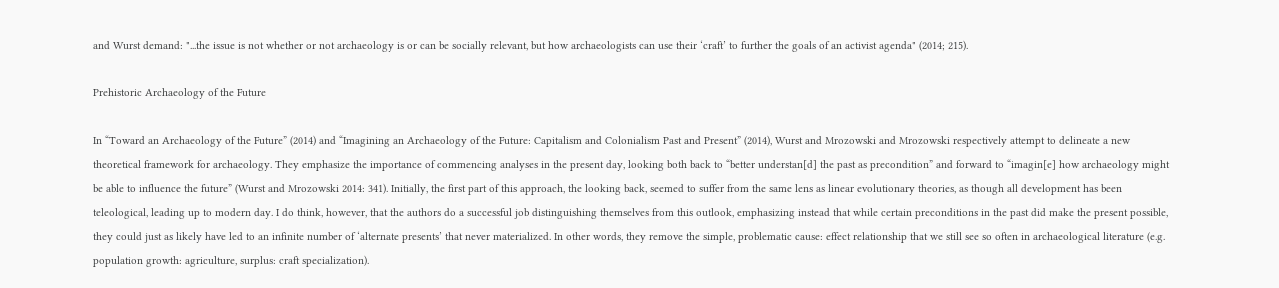and Wurst demand: "...the issue is not whether or not archaeology is or can be socially relevant, but how archaeologists can use their ‘craft’ to further the goals of an activist agenda" (2014; 215).

Prehistoric Archaeology of the Future

In “Toward an Archaeology of the Future” (2014) and “Imagining an Archaeology of the Future: Capitalism and Colonialism Past and Present” (2014), Wurst and Mrozowski and Mrozowski respectively attempt to delineate a new theoretical framework for archaeology. They emphasize the importance of commencing analyses in the present day, looking both back to “better understan[d] the past as precondition” and forward to “imagin[e] how archaeology might be able to influence the future” (Wurst and Mrozowski 2014: 341). Initially, the first part of this approach, the looking back, seemed to suffer from the same lens as linear evolutionary theories, as though all development has been teleological, leading up to modern day. I do think, however, that the authors do a successful job distinguishing themselves from this outlook, emphasizing instead that while certain preconditions in the past did make the present possible, they could just as likely have led to an infinite number of ‘alternate presents’ that never materialized. In other words, they remove the simple, problematic cause: effect relationship that we still see so often in archaeological literature (e.g. population growth: agriculture, surplus: craft specialization).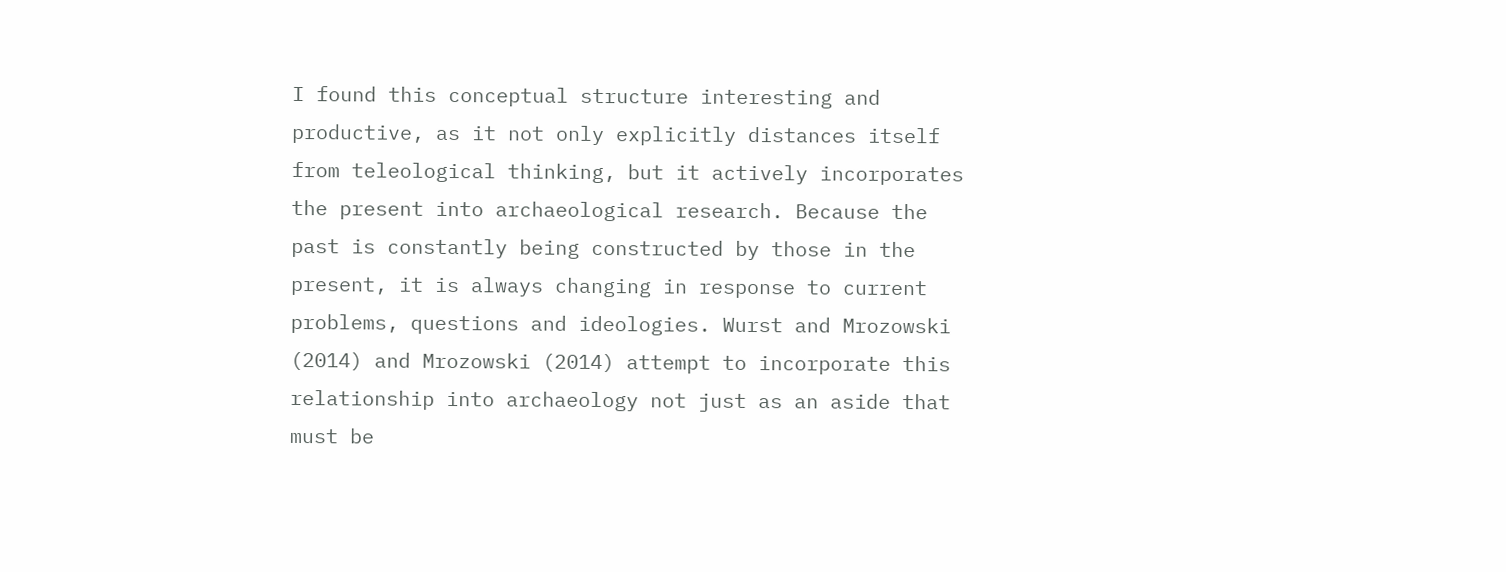I found this conceptual structure interesting and productive, as it not only explicitly distances itself from teleological thinking, but it actively incorporates the present into archaeological research. Because the past is constantly being constructed by those in the present, it is always changing in response to current problems, questions and ideologies. Wurst and Mrozowski (2014) and Mrozowski (2014) attempt to incorporate this relationship into archaeology not just as an aside that must be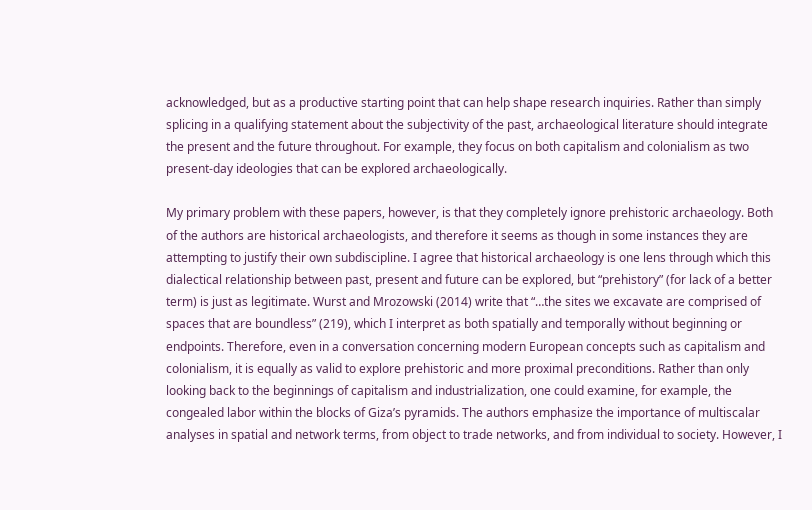acknowledged, but as a productive starting point that can help shape research inquiries. Rather than simply splicing in a qualifying statement about the subjectivity of the past, archaeological literature should integrate the present and the future throughout. For example, they focus on both capitalism and colonialism as two present-day ideologies that can be explored archaeologically.

My primary problem with these papers, however, is that they completely ignore prehistoric archaeology. Both of the authors are historical archaeologists, and therefore it seems as though in some instances they are attempting to justify their own subdiscipline. I agree that historical archaeology is one lens through which this dialectical relationship between past, present and future can be explored, but “prehistory” (for lack of a better term) is just as legitimate. Wurst and Mrozowski (2014) write that “…the sites we excavate are comprised of spaces that are boundless” (219), which I interpret as both spatially and temporally without beginning or endpoints. Therefore, even in a conversation concerning modern European concepts such as capitalism and colonialism, it is equally as valid to explore prehistoric and more proximal preconditions. Rather than only looking back to the beginnings of capitalism and industrialization, one could examine, for example, the congealed labor within the blocks of Giza’s pyramids. The authors emphasize the importance of multiscalar analyses in spatial and network terms, from object to trade networks, and from individual to society. However, I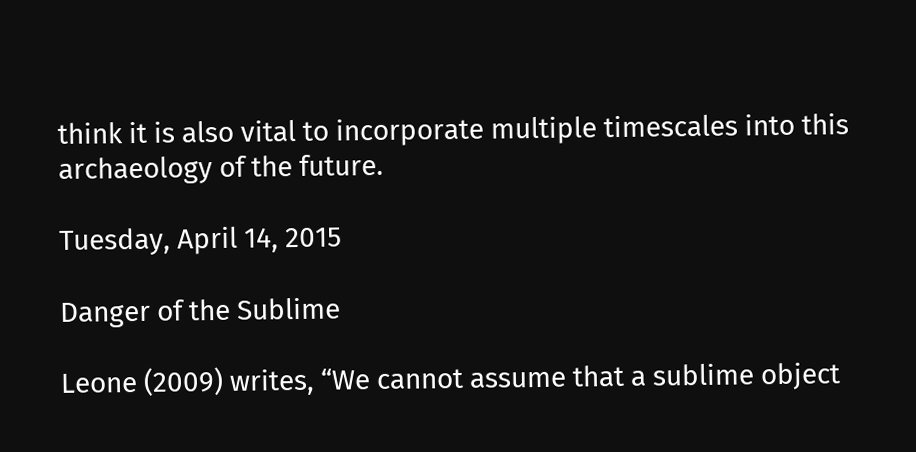think it is also vital to incorporate multiple timescales into this archaeology of the future.

Tuesday, April 14, 2015

Danger of the Sublime

Leone (2009) writes, “We cannot assume that a sublime object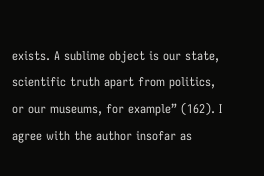exists. A sublime object is our state, scientific truth apart from politics, or our museums, for example” (162). I agree with the author insofar as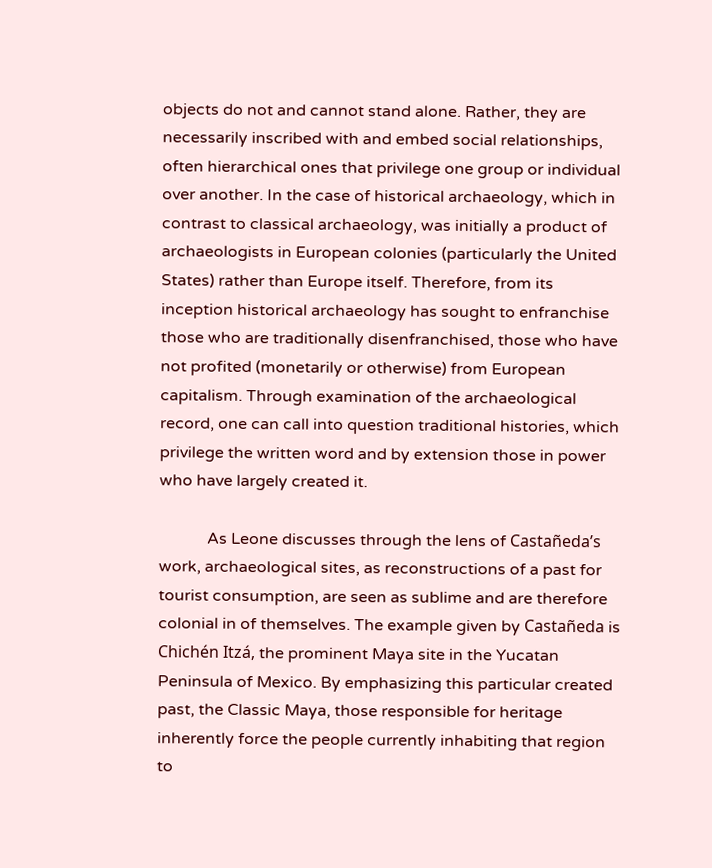objects do not and cannot stand alone. Rather, they are necessarily inscribed with and embed social relationships, often hierarchical ones that privilege one group or individual over another. In the case of historical archaeology, which in contrast to classical archaeology, was initially a product of archaeologists in European colonies (particularly the United States) rather than Europe itself. Therefore, from its inception historical archaeology has sought to enfranchise those who are traditionally disenfranchised, those who have not profited (monetarily or otherwise) from European capitalism. Through examination of the archaeological record, one can call into question traditional histories, which privilege the written word and by extension those in power who have largely created it.

            As Leone discusses through the lens of Castañeda’s work, archaeological sites, as reconstructions of a past for tourist consumption, are seen as sublime and are therefore colonial in of themselves. The example given by Castañeda is Chichén Itzá, the prominent Maya site in the Yucatan Peninsula of Mexico. By emphasizing this particular created past, the Classic Maya, those responsible for heritage inherently force the people currently inhabiting that region to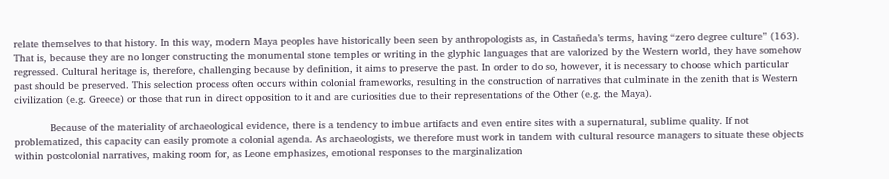relate themselves to that history. In this way, modern Maya peoples have historically been seen by anthropologists as, in Castañeda’s terms, having “zero degree culture” (163). That is, because they are no longer constructing the monumental stone temples or writing in the glyphic languages that are valorized by the Western world, they have somehow regressed. Cultural heritage is, therefore, challenging because by definition, it aims to preserve the past. In order to do so, however, it is necessary to choose which particular past should be preserved. This selection process often occurs within colonial frameworks, resulting in the construction of narratives that culminate in the zenith that is Western civilization (e.g. Greece) or those that run in direct opposition to it and are curiosities due to their representations of the Other (e.g. the Maya).

            Because of the materiality of archaeological evidence, there is a tendency to imbue artifacts and even entire sites with a supernatural, sublime quality. If not problematized, this capacity can easily promote a colonial agenda. As archaeologists, we therefore must work in tandem with cultural resource managers to situate these objects within postcolonial narratives, making room for, as Leone emphasizes, emotional responses to the marginalization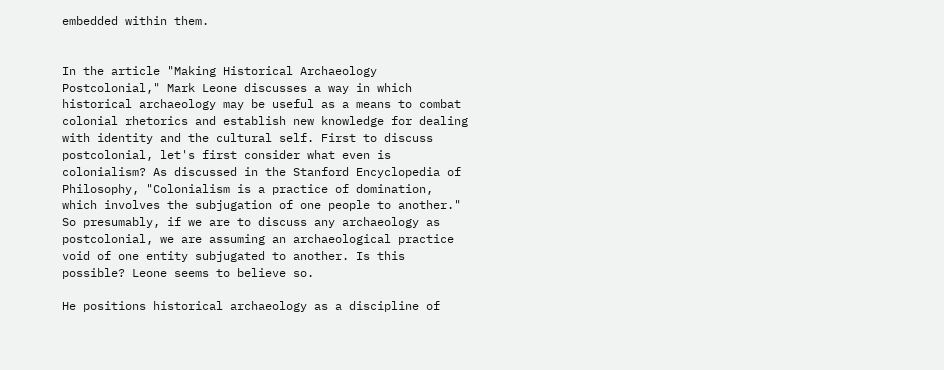embedded within them.


In the article "Making Historical Archaeology Postcolonial," Mark Leone discusses a way in which historical archaeology may be useful as a means to combat colonial rhetorics and establish new knowledge for dealing with identity and the cultural self. First to discuss postcolonial, let's first consider what even is colonialism? As discussed in the Stanford Encyclopedia of Philosophy, "Colonialism is a practice of domination, which involves the subjugation of one people to another." So presumably, if we are to discuss any archaeology as postcolonial, we are assuming an archaeological practice void of one entity subjugated to another. Is this possible? Leone seems to believe so.

He positions historical archaeology as a discipline of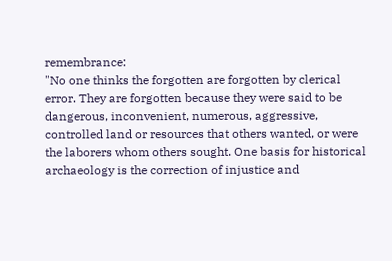remembrance:
"No one thinks the forgotten are forgotten by clerical error. They are forgotten because they were said to be dangerous, inconvenient, numerous, aggressive, controlled land or resources that others wanted, or were the laborers whom others sought. One basis for historical archaeology is the correction of injustice and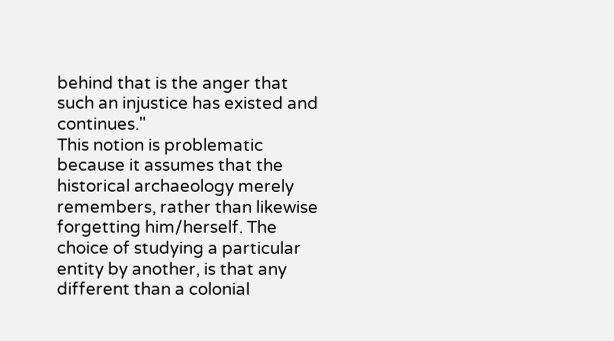behind that is the anger that such an injustice has existed and continues."
This notion is problematic because it assumes that the historical archaeology merely remembers, rather than likewise forgetting him/herself. The choice of studying a particular entity by another, is that any different than a colonial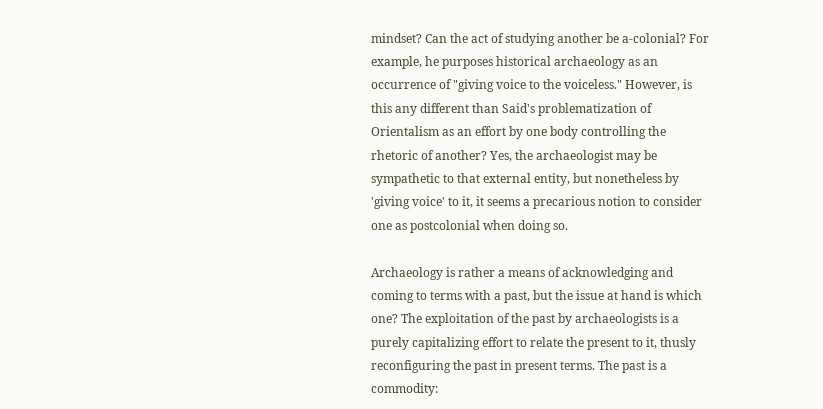mindset? Can the act of studying another be a-colonial? For example, he purposes historical archaeology as an occurrence of "giving voice to the voiceless." However, is this any different than Said's problematization of Orientalism as an effort by one body controlling the rhetoric of another? Yes, the archaeologist may be sympathetic to that external entity, but nonetheless by 'giving voice' to it, it seems a precarious notion to consider one as postcolonial when doing so.

Archaeology is rather a means of acknowledging and coming to terms with a past, but the issue at hand is which one? The exploitation of the past by archaeologists is a purely capitalizing effort to relate the present to it, thusly reconfiguring the past in present terms. The past is a commodity: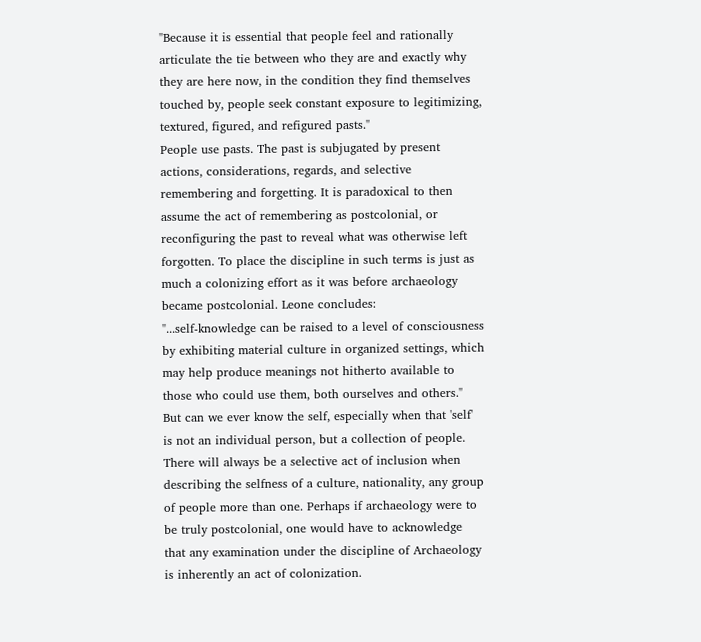"Because it is essential that people feel and rationally articulate the tie between who they are and exactly why they are here now, in the condition they find themselves touched by, people seek constant exposure to legitimizing, textured, figured, and refigured pasts."
People use pasts. The past is subjugated by present actions, considerations, regards, and selective remembering and forgetting. It is paradoxical to then assume the act of remembering as postcolonial, or reconfiguring the past to reveal what was otherwise left forgotten. To place the discipline in such terms is just as much a colonizing effort as it was before archaeology became postcolonial. Leone concludes:
"...self-knowledge can be raised to a level of consciousness by exhibiting material culture in organized settings, which may help produce meanings not hitherto available to those who could use them, both ourselves and others."
But can we ever know the self, especially when that 'self' is not an individual person, but a collection of people. There will always be a selective act of inclusion when describing the selfness of a culture, nationality, any group of people more than one. Perhaps if archaeology were to be truly postcolonial, one would have to acknowledge that any examination under the discipline of Archaeology is inherently an act of colonization.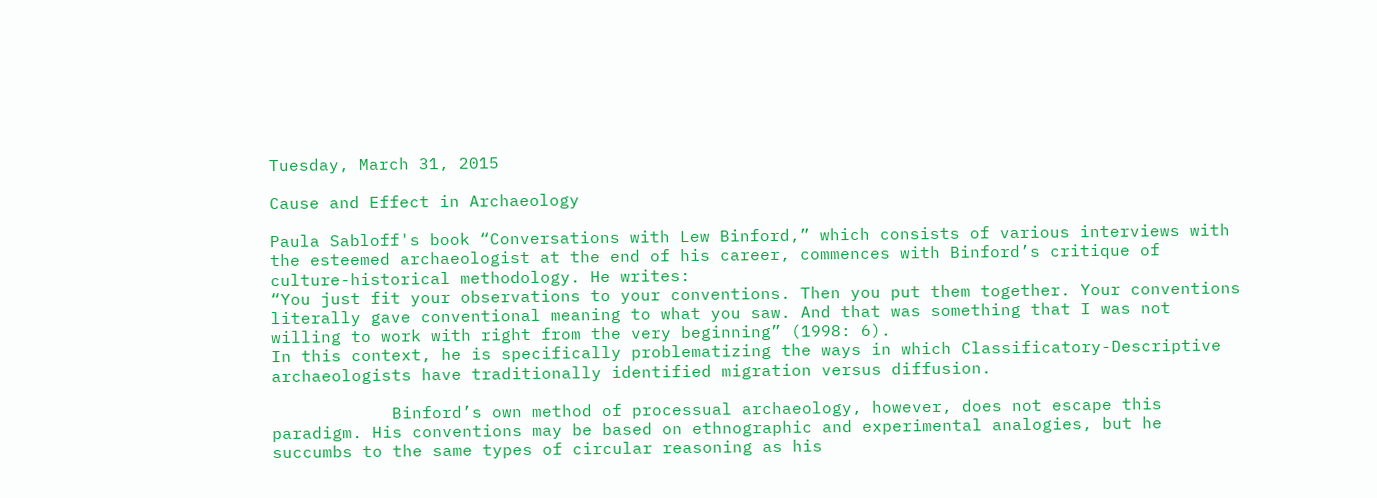Tuesday, March 31, 2015

Cause and Effect in Archaeology

Paula Sabloff's book “Conversations with Lew Binford,” which consists of various interviews with the esteemed archaeologist at the end of his career, commences with Binford’s critique of culture-historical methodology. He writes:
“You just fit your observations to your conventions. Then you put them together. Your conventions literally gave conventional meaning to what you saw. And that was something that I was not willing to work with right from the very beginning” (1998: 6).
In this context, he is specifically problematizing the ways in which Classificatory-Descriptive archaeologists have traditionally identified migration versus diffusion.

            Binford’s own method of processual archaeology, however, does not escape this paradigm. His conventions may be based on ethnographic and experimental analogies, but he succumbs to the same types of circular reasoning as his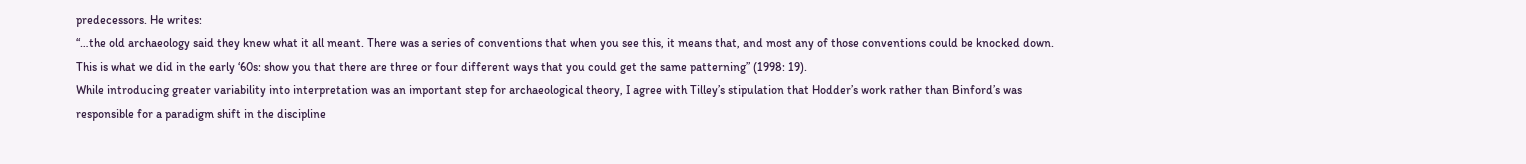predecessors. He writes:
“…the old archaeology said they knew what it all meant. There was a series of conventions that when you see this, it means that, and most any of those conventions could be knocked down. This is what we did in the early ‘60s: show you that there are three or four different ways that you could get the same patterning” (1998: 19).
While introducing greater variability into interpretation was an important step for archaeological theory, I agree with Tilley’s stipulation that Hodder’s work rather than Binford’s was responsible for a paradigm shift in the discipline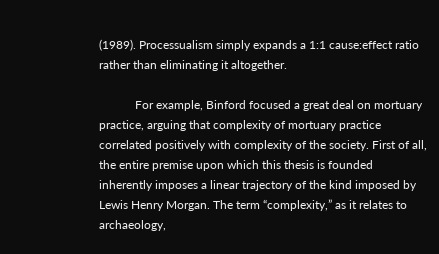(1989). Processualism simply expands a 1:1 cause:effect ratio rather than eliminating it altogether.

            For example, Binford focused a great deal on mortuary practice, arguing that complexity of mortuary practice correlated positively with complexity of the society. First of all, the entire premise upon which this thesis is founded inherently imposes a linear trajectory of the kind imposed by Lewis Henry Morgan. The term “complexity,” as it relates to archaeology,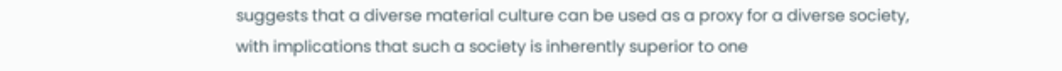suggests that a diverse material culture can be used as a proxy for a diverse society, with implications that such a society is inherently superior to one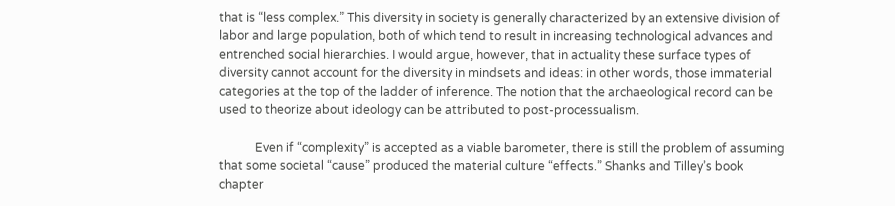that is “less complex.” This diversity in society is generally characterized by an extensive division of labor and large population, both of which tend to result in increasing technological advances and entrenched social hierarchies. I would argue, however, that in actuality these surface types of diversity cannot account for the diversity in mindsets and ideas: in other words, those immaterial categories at the top of the ladder of inference. The notion that the archaeological record can be used to theorize about ideology can be attributed to post-processualism.

            Even if “complexity” is accepted as a viable barometer, there is still the problem of assuming that some societal “cause” produced the material culture “effects.” Shanks and Tilley’s book chapter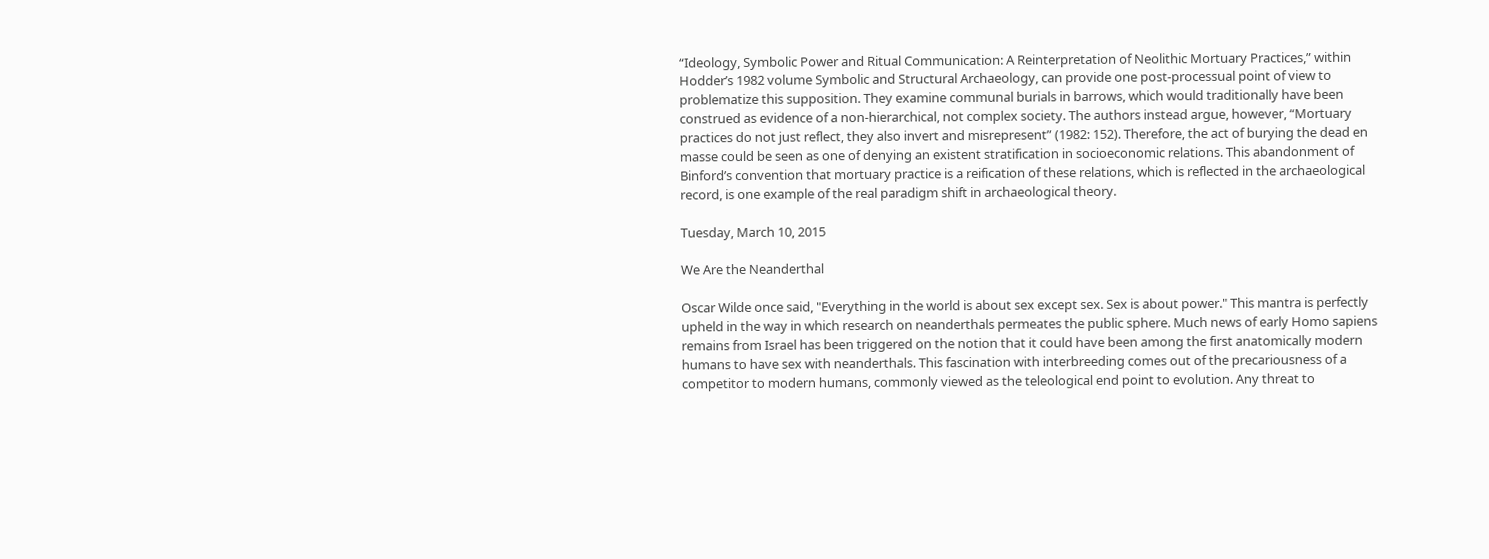“Ideology, Symbolic Power and Ritual Communication: A Reinterpretation of Neolithic Mortuary Practices,” within Hodder’s 1982 volume Symbolic and Structural Archaeology, can provide one post-processual point of view to problematize this supposition. They examine communal burials in barrows, which would traditionally have been construed as evidence of a non-hierarchical, not complex society. The authors instead argue, however, “Mortuary practices do not just reflect, they also invert and misrepresent” (1982: 152). Therefore, the act of burying the dead en masse could be seen as one of denying an existent stratification in socioeconomic relations. This abandonment of Binford’s convention that mortuary practice is a reification of these relations, which is reflected in the archaeological record, is one example of the real paradigm shift in archaeological theory.

Tuesday, March 10, 2015

We Are the Neanderthal

Oscar Wilde once said, "Everything in the world is about sex except sex. Sex is about power." This mantra is perfectly upheld in the way in which research on neanderthals permeates the public sphere. Much news of early Homo sapiens remains from Israel has been triggered on the notion that it could have been among the first anatomically modern humans to have sex with neanderthals. This fascination with interbreeding comes out of the precariousness of a competitor to modern humans, commonly viewed as the teleological end point to evolution. Any threat to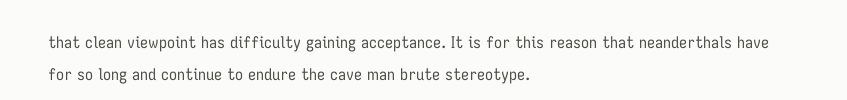that clean viewpoint has difficulty gaining acceptance. It is for this reason that neanderthals have for so long and continue to endure the cave man brute stereotype.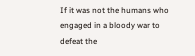If it was not the humans who engaged in a bloody war to defeat the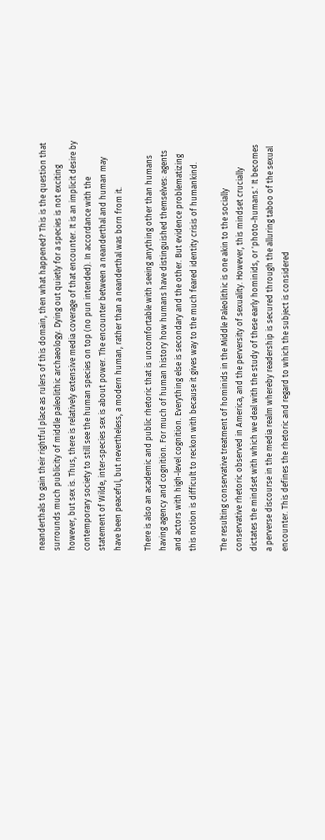neanderthals to gain their rightful place as rulers of this domain, then what happened? This is the question that surrounds much publicity of middle paleolithic archaeology. Dying out quietly for a species is not exciting however, but sex is. Thus, there is relatively extensive media coverage of that encounter. It is an implicit desire by contemporary society to still see the human species on top (no pun intended). In accordance with the statement of Wilde, inter-species sex is about power. The encounter between a neanderthal and human may have been peaceful, but nevertheless, a modern human, rather than a neanderthal was born from it.

There is also an academic and public rhetoric that is uncomfortable with seeing anything other than humans having agency and cognition. For much of human history how humans have distinguished themselves: agents and actors with high-level cognition. Everything else is secondary and the other. But evidence problematizing this notion is difficult to reckon with because it gives way to the much feared identity crisis of humankind.

The resulting conservative treatment of hominids in the Middle Paleolithic is one akin to the socially conservative rhetoric observed in America, and the perversity of sexuality. However, this mindset crucially dictates the mindset with which we deal with the study of these early hominids, or 'photo-humans.' It becomes a perverse discourse in the media realm whereby readership is secured through the alluring taboo of the sexual encounter. This defines the rhetoric and regard to which the subject is considered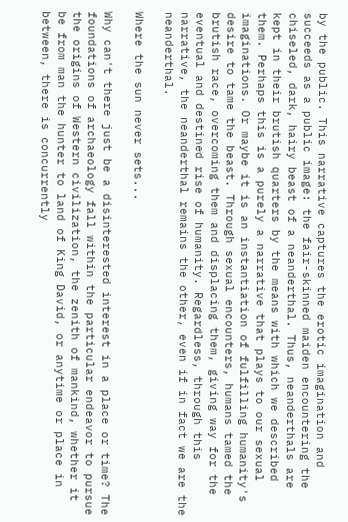by the public. This narrative captures the erotic imagination and succeeds as a public image: the fair-skinned maiden encountering the chiseled, dark, hairy beast of a neanderthal. Thus, neanderthals are kept in their brutish quarters by the means with which we described them. Perhaps this is a purely a narrative that plays to our sexual imaginations. Or maybe it is an instantiation of fulfilling humanity's desire to tame the beast. Through sexual encounters, humans tamed the brutish race, overcoming them and displacing them, giving way for the eventual and destined rise of humanity. Regardless, through this narrative, the neanderthal remains the other, even if in fact we are the neanderthal.

Where the sun never sets...

Why can't there just be a disinterested interest in a place or time? The foundations of archaeology fall within the particular endeavor to pursue the origins of Western civilization, the zenith of mankind, whether it be from man the hunter to land of King David, or anytime or place in between, there is concurrently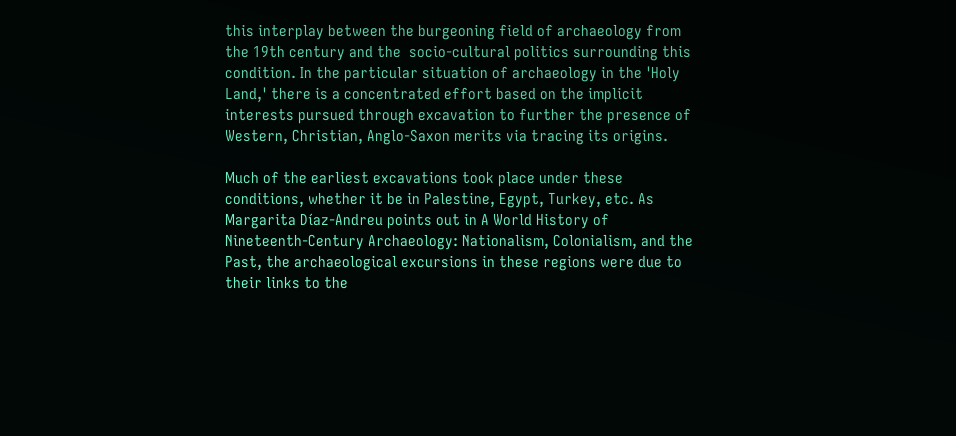this interplay between the burgeoning field of archaeology from the 19th century and the  socio-cultural politics surrounding this condition. In the particular situation of archaeology in the 'Holy Land,' there is a concentrated effort based on the implicit interests pursued through excavation to further the presence of Western, Christian, Anglo-Saxon merits via tracing its origins.

Much of the earliest excavations took place under these conditions, whether it be in Palestine, Egypt, Turkey, etc. As Margarita Díaz-Andreu points out in A World History of Nineteenth-Century Archaeology: Nationalism, Colonialism, and the Past, the archaeological excursions in these regions were due to their links to the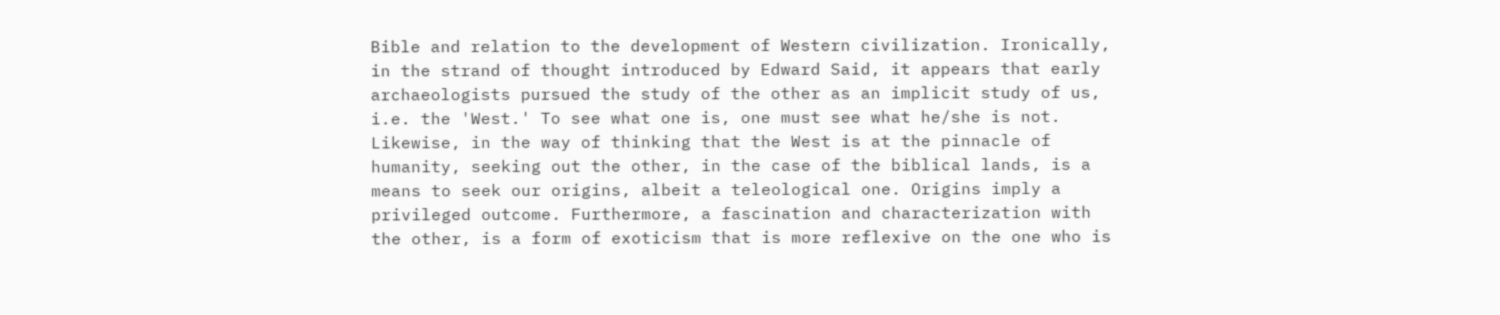Bible and relation to the development of Western civilization. Ironically, in the strand of thought introduced by Edward Said, it appears that early archaeologists pursued the study of the other as an implicit study of us, i.e. the 'West.' To see what one is, one must see what he/she is not. Likewise, in the way of thinking that the West is at the pinnacle of humanity, seeking out the other, in the case of the biblical lands, is a means to seek our origins, albeit a teleological one. Origins imply a privileged outcome. Furthermore, a fascination and characterization with the other, is a form of exoticism that is more reflexive on the one who is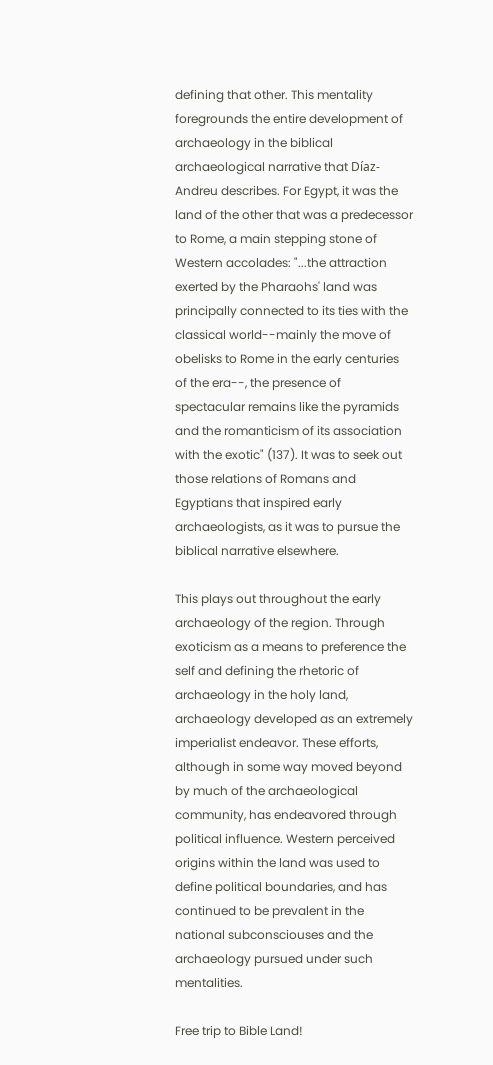defining that other. This mentality foregrounds the entire development of archaeology in the biblical archaeological narrative that Díaz-Andreu describes. For Egypt, it was the land of the other that was a predecessor to Rome, a main stepping stone of Western accolades: "...the attraction exerted by the Pharaohs' land was principally connected to its ties with the classical world--mainly the move of obelisks to Rome in the early centuries of the era--, the presence of spectacular remains like the pyramids and the romanticism of its association with the exotic" (137). It was to seek out those relations of Romans and Egyptians that inspired early archaeologists, as it was to pursue the biblical narrative elsewhere.

This plays out throughout the early archaeology of the region. Through exoticism as a means to preference the self and defining the rhetoric of archaeology in the holy land, archaeology developed as an extremely imperialist endeavor. These efforts, although in some way moved beyond by much of the archaeological community, has endeavored through political influence. Western perceived origins within the land was used to define political boundaries, and has continued to be prevalent in the national subconsciouses and the archaeology pursued under such mentalities.

Free trip to Bible Land!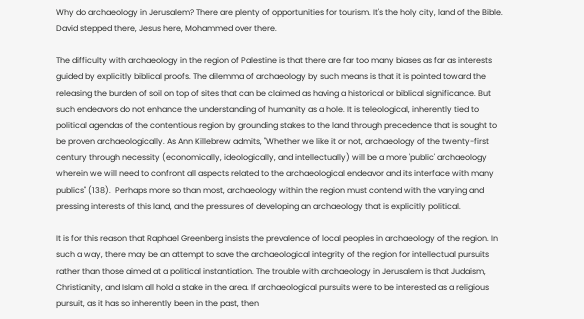Why do archaeology in Jerusalem? There are plenty of opportunities for tourism. It's the holy city, land of the Bible. David stepped there, Jesus here, Mohammed over there.

The difficulty with archaeology in the region of Palestine is that there are far too many biases as far as interests guided by explicitly biblical proofs. The dilemma of archaeology by such means is that it is pointed toward the releasing the burden of soil on top of sites that can be claimed as having a historical or biblical significance. But such endeavors do not enhance the understanding of humanity as a hole. It is teleological, inherently tied to political agendas of the contentious region by grounding stakes to the land through precedence that is sought to be proven archaeologically. As Ann Killebrew admits, "Whether we like it or not, archaeology of the twenty-first century through necessity (economically, ideologically, and intellectually) will be a more 'public' archaeology wherein we will need to confront all aspects related to the archaeological endeavor and its interface with many publics" (138).  Perhaps more so than most, archaeology within the region must contend with the varying and pressing interests of this land, and the pressures of developing an archaeology that is explicitly political.

It is for this reason that Raphael Greenberg insists the prevalence of local peoples in archaeology of the region. In such a way, there may be an attempt to save the archaeological integrity of the region for intellectual pursuits rather than those aimed at a political instantiation. The trouble with archaeology in Jerusalem is that Judaism, Christianity, and Islam all hold a stake in the area. If archaeological pursuits were to be interested as a religious pursuit, as it has so inherently been in the past, then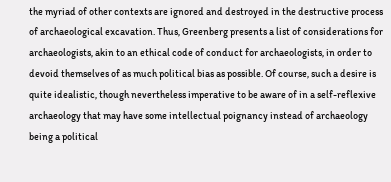the myriad of other contexts are ignored and destroyed in the destructive process of archaeological excavation. Thus, Greenberg presents a list of considerations for archaeologists, akin to an ethical code of conduct for archaeologists, in order to devoid themselves of as much political bias as possible. Of course, such a desire is quite idealistic, though nevertheless imperative to be aware of in a self-reflexive archaeology that may have some intellectual poignancy instead of archaeology being a political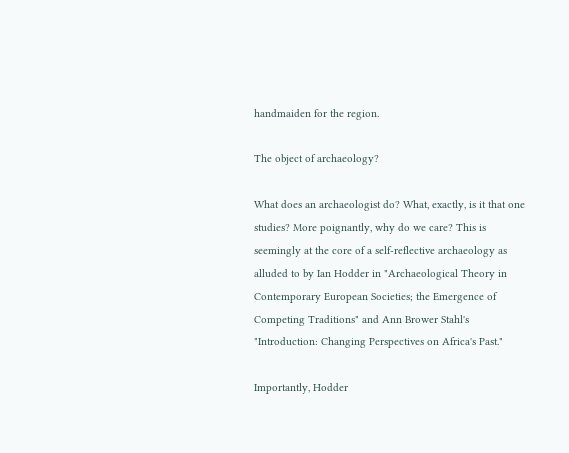handmaiden for the region.

The object of archaeology?

What does an archaeologist do? What, exactly, is it that one studies? More poignantly, why do we care? This is seemingly at the core of a self-reflective archaeology as alluded to by Ian Hodder in "Archaeological Theory in Contemporary European Societies; the Emergence of Competing Traditions" and Ann Brower Stahl's "Introduction: Changing Perspectives on Africa's Past."

Importantly, Hodder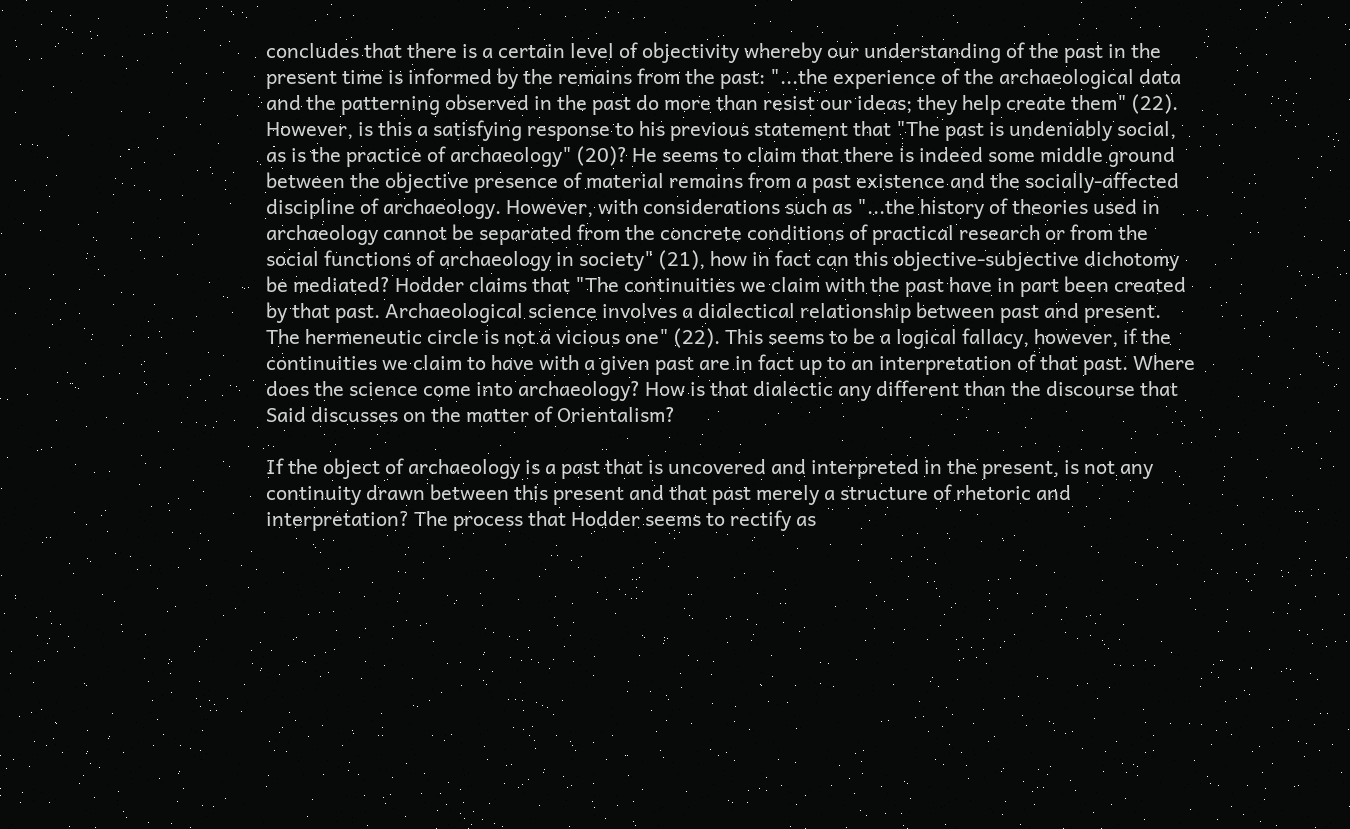concludes that there is a certain level of objectivity whereby our understanding of the past in the present time is informed by the remains from the past: "...the experience of the archaeological data and the patterning observed in the past do more than resist our ideas; they help create them" (22). However, is this a satisfying response to his previous statement that "The past is undeniably social, as is the practice of archaeology" (20)? He seems to claim that there is indeed some middle ground between the objective presence of material remains from a past existence and the socially-affected discipline of archaeology. However, with considerations such as "...the history of theories used in archaeology cannot be separated from the concrete conditions of practical research or from the social functions of archaeology in society" (21), how in fact can this objective-subjective dichotomy be mediated? Hodder claims that "The continuities we claim with the past have in part been created by that past. Archaeological science involves a dialectical relationship between past and present. The hermeneutic circle is not a vicious one" (22). This seems to be a logical fallacy, however, if the continuities we claim to have with a given past are in fact up to an interpretation of that past. Where does the science come into archaeology? How is that dialectic any different than the discourse that Said discusses on the matter of Orientalism?

If the object of archaeology is a past that is uncovered and interpreted in the present, is not any continuity drawn between this present and that past merely a structure of rhetoric and interpretation? The process that Hodder seems to rectify as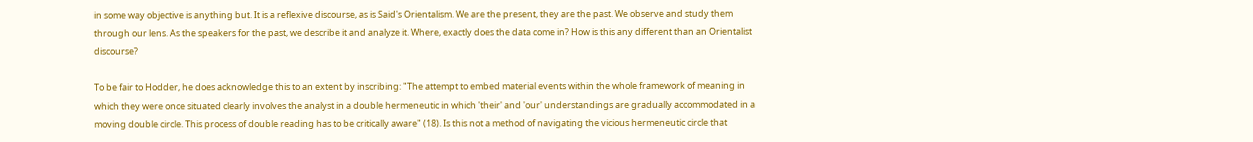in some way objective is anything but. It is a reflexive discourse, as is Said's Orientalism. We are the present, they are the past. We observe and study them through our lens. As the speakers for the past, we describe it and analyze it. Where, exactly does the data come in? How is this any different than an Orientalist discourse?

To be fair to Hodder, he does acknowledge this to an extent by inscribing: "The attempt to embed material events within the whole framework of meaning in which they were once situated clearly involves the analyst in a double hermeneutic in which 'their' and 'our' understandings are gradually accommodated in a moving double circle. This process of double reading has to be critically aware" (18). Is this not a method of navigating the vicious hermeneutic circle that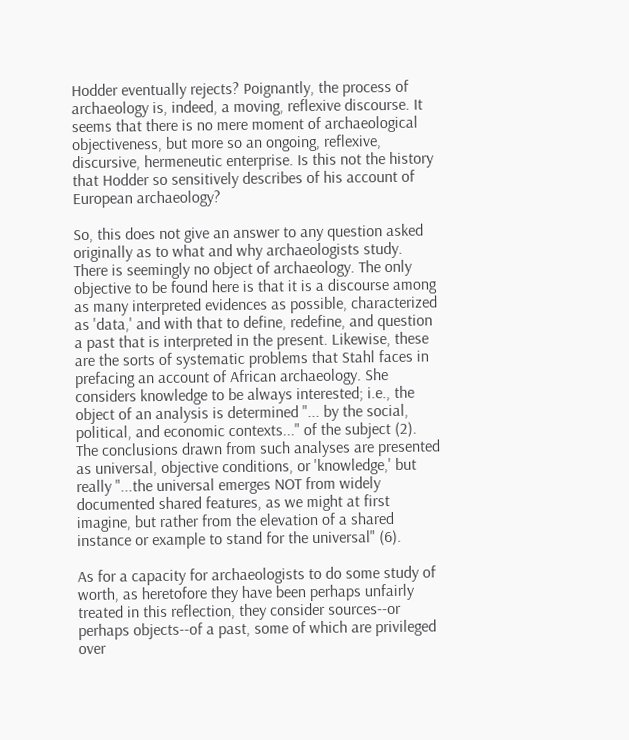Hodder eventually rejects? Poignantly, the process of archaeology is, indeed, a moving, reflexive discourse. It seems that there is no mere moment of archaeological objectiveness, but more so an ongoing, reflexive, discursive, hermeneutic enterprise. Is this not the history that Hodder so sensitively describes of his account of European archaeology?

So, this does not give an answer to any question asked originally as to what and why archaeologists study. There is seemingly no object of archaeology. The only objective to be found here is that it is a discourse among as many interpreted evidences as possible, characterized as 'data,' and with that to define, redefine, and question a past that is interpreted in the present. Likewise, these are the sorts of systematic problems that Stahl faces in prefacing an account of African archaeology. She considers knowledge to be always interested; i.e., the object of an analysis is determined "... by the social, political, and economic contexts..." of the subject (2). The conclusions drawn from such analyses are presented as universal, objective conditions, or 'knowledge,' but really "...the universal emerges NOT from widely documented shared features, as we might at first imagine, but rather from the elevation of a shared instance or example to stand for the universal" (6).

As for a capacity for archaeologists to do some study of worth, as heretofore they have been perhaps unfairly treated in this reflection, they consider sources--or perhaps objects--of a past, some of which are privileged over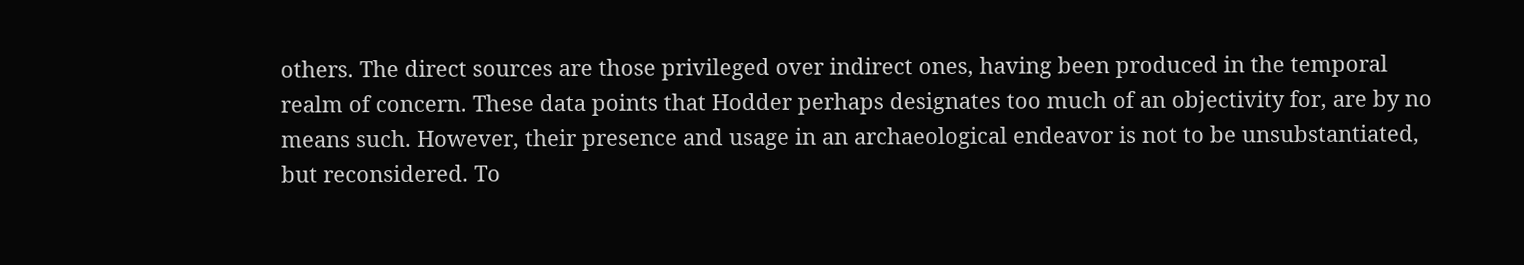others. The direct sources are those privileged over indirect ones, having been produced in the temporal realm of concern. These data points that Hodder perhaps designates too much of an objectivity for, are by no means such. However, their presence and usage in an archaeological endeavor is not to be unsubstantiated, but reconsidered. To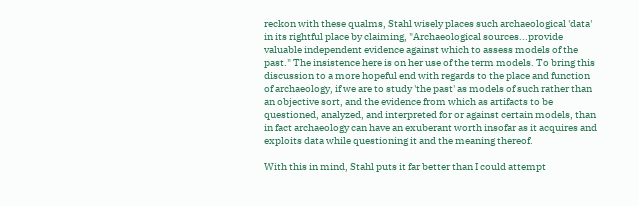reckon with these qualms, Stahl wisely places such archaeological 'data' in its rightful place by claiming, "Archaeological sources...provide valuable independent evidence against which to assess models of the past." The insistence here is on her use of the term models. To bring this discussion to a more hopeful end with regards to the place and function of archaeology, if we are to study 'the past' as models of such rather than an objective sort, and the evidence from which as artifacts to be questioned, analyzed, and interpreted for or against certain models, than in fact archaeology can have an exuberant worth insofar as it acquires and exploits data while questioning it and the meaning thereof.

With this in mind, Stahl puts it far better than I could attempt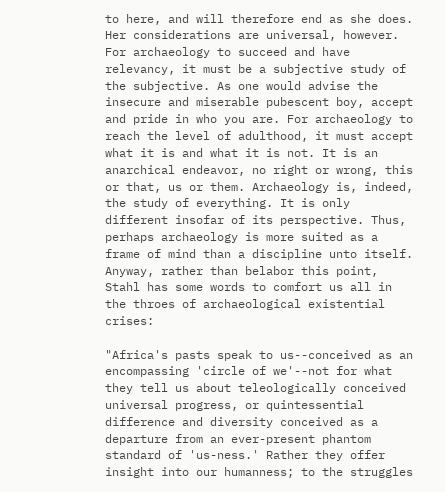to here, and will therefore end as she does. Her considerations are universal, however. For archaeology to succeed and have relevancy, it must be a subjective study of the subjective. As one would advise the insecure and miserable pubescent boy, accept and pride in who you are. For archaeology to reach the level of adulthood, it must accept what it is and what it is not. It is an anarchical endeavor, no right or wrong, this or that, us or them. Archaeology is, indeed, the study of everything. It is only different insofar of its perspective. Thus, perhaps archaeology is more suited as a frame of mind than a discipline unto itself. Anyway, rather than belabor this point, Stahl has some words to comfort us all in the throes of archaeological existential crises:

"Africa's pasts speak to us--conceived as an encompassing 'circle of we'--not for what they tell us about teleologically conceived universal progress, or quintessential difference and diversity conceived as a departure from an ever-present phantom standard of 'us-ness.' Rather they offer insight into our humanness; to the struggles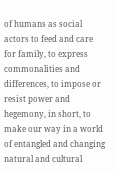of humans as social actors to feed and care for family, to express commonalities and differences, to impose or resist power and hegemony, in short, to make our way in a world of entangled and changing natural and cultural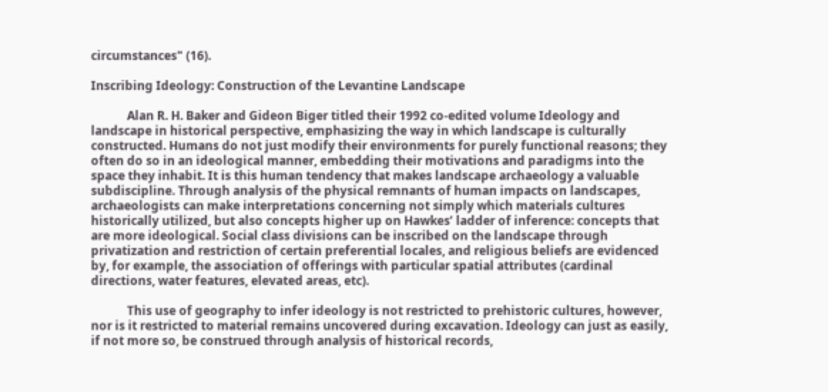circumstances" (16).

Inscribing Ideology: Construction of the Levantine Landscape

            Alan R. H. Baker and Gideon Biger titled their 1992 co-edited volume Ideology and landscape in historical perspective, emphasizing the way in which landscape is culturally constructed. Humans do not just modify their environments for purely functional reasons; they often do so in an ideological manner, embedding their motivations and paradigms into the space they inhabit. It is this human tendency that makes landscape archaeology a valuable subdiscipline. Through analysis of the physical remnants of human impacts on landscapes, archaeologists can make interpretations concerning not simply which materials cultures historically utilized, but also concepts higher up on Hawkes’ ladder of inference: concepts that are more ideological. Social class divisions can be inscribed on the landscape through privatization and restriction of certain preferential locales, and religious beliefs are evidenced by, for example, the association of offerings with particular spatial attributes (cardinal directions, water features, elevated areas, etc).

            This use of geography to infer ideology is not restricted to prehistoric cultures, however, nor is it restricted to material remains uncovered during excavation. Ideology can just as easily, if not more so, be construed through analysis of historical records,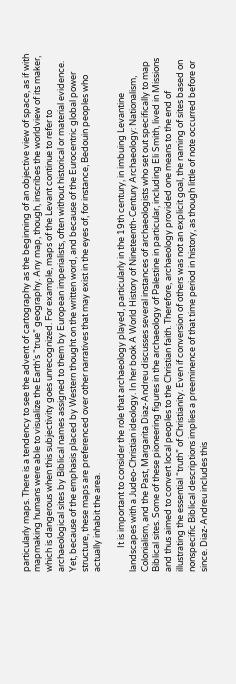particularly maps. There is a tendency to see the advent of cartography as the beginning of an objective view of space, as if with mapmaking humans were able to visualize the Earth’s “true” geography. Any map, though, inscribes the worldview of its maker, which is dangerous when this subjectivity goes unrecognized. For example, maps of the Levant continue to refer to archaeological sites by Biblical names assigned to them by European imperialists, often without historical or material evidence. Yet, because of the emphasis placed by Western thought on the written word, and because of the Eurocentric global power structure, these maps are preferenced over other narratives that may exist in the eyes of, for instance, Bedouin peoples who actually inhabit the area.

            It is important to consider the role that archaeology played, particularly in the 19th century, in imbuing Levantine landscapes with a Judeo-Christian ideology. In her book A World History of Nineteenth-Century Archaeology: Nationalism, Colonialism, and the Past, Margarita Diaz-Andreu discusses several instances of archaeologists who set out specifically to map Biblical sites. Some of these pioneering figures in the archaeology of Palestine in particular, including Eli Smith, lived in Missions and thus aimed to convert local peoples to the Christian faith. Therefore, archaeology provided one means to the end of illustrating the essential “truth” of Christianity. Even if conversion of others was not an explicit goal, the naming of sites based on nonspecific Biblical descriptions implies a preeminence of that time period in history, as though little of note occurred before or since. Diaz-Andreu includes this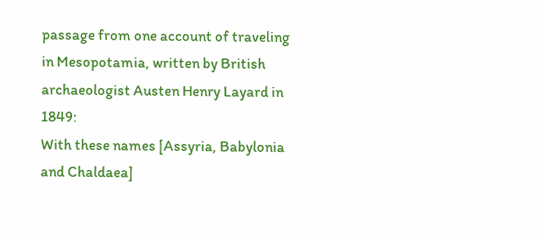passage from one account of traveling in Mesopotamia, written by British archaeologist Austen Henry Layard in 1849:
With these names [Assyria, Babylonia and Chaldaea]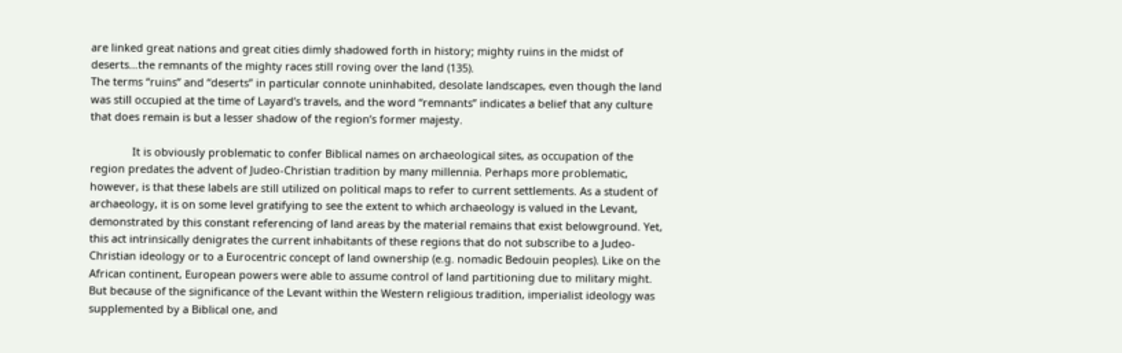are linked great nations and great cities dimly shadowed forth in history; mighty ruins in the midst of deserts…the remnants of the mighty races still roving over the land (135).
The terms “ruins” and “deserts” in particular connote uninhabited, desolate landscapes, even though the land was still occupied at the time of Layard’s travels, and the word “remnants” indicates a belief that any culture that does remain is but a lesser shadow of the region’s former majesty.

              It is obviously problematic to confer Biblical names on archaeological sites, as occupation of the region predates the advent of Judeo-Christian tradition by many millennia. Perhaps more problematic, however, is that these labels are still utilized on political maps to refer to current settlements. As a student of archaeology, it is on some level gratifying to see the extent to which archaeology is valued in the Levant, demonstrated by this constant referencing of land areas by the material remains that exist belowground. Yet, this act intrinsically denigrates the current inhabitants of these regions that do not subscribe to a Judeo-Christian ideology or to a Eurocentric concept of land ownership (e.g. nomadic Bedouin peoples). Like on the African continent, European powers were able to assume control of land partitioning due to military might. But because of the significance of the Levant within the Western religious tradition, imperialist ideology was supplemented by a Biblical one, and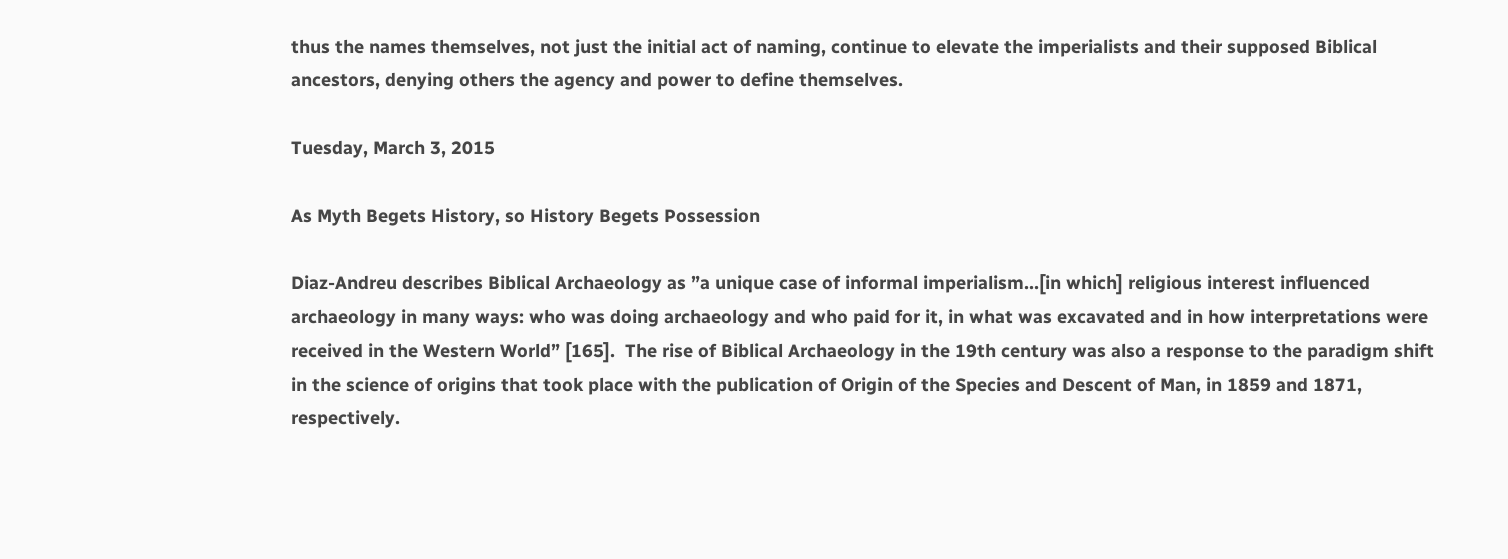thus the names themselves, not just the initial act of naming, continue to elevate the imperialists and their supposed Biblical ancestors, denying others the agency and power to define themselves.

Tuesday, March 3, 2015

As Myth Begets History, so History Begets Possession

Diaz-Andreu describes Biblical Archaeology as ”a unique case of informal imperialism…[in which] religious interest influenced archaeology in many ways: who was doing archaeology and who paid for it, in what was excavated and in how interpretations were received in the Western World” [165].  The rise of Biblical Archaeology in the 19th century was also a response to the paradigm shift in the science of origins that took place with the publication of Origin of the Species and Descent of Man, in 1859 and 1871, respectively.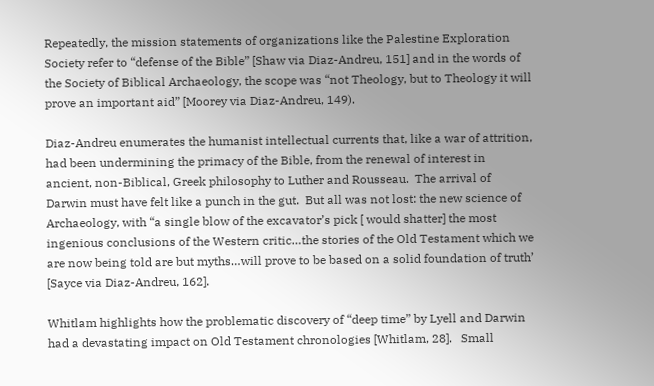Repeatedly, the mission statements of organizations like the Palestine Exploration Society refer to “defense of the Bible” [Shaw via Diaz-Andreu, 151] and in the words of the Society of Biblical Archaeology, the scope was “not Theology, but to Theology it will prove an important aid” [Moorey via Diaz-Andreu, 149).

Diaz-Andreu enumerates the humanist intellectual currents that, like a war of attrition, had been undermining the primacy of the Bible, from the renewal of interest in ancient, non-Biblical, Greek philosophy to Luther and Rousseau.  The arrival of Darwin must have felt like a punch in the gut.  But all was not lost: the new science of Archaeology, with “a single blow of the excavator’s pick [ would shatter] the most ingenious conclusions of the Western critic…the stories of the Old Testament which we are now being told are but myths…will prove to be based on a solid foundation of truth’ [Sayce via Diaz-Andreu, 162].

Whitlam highlights how the problematic discovery of “deep time” by Lyell and Darwin had a devastating impact on Old Testament chronologies [Whitlam, 28].   Small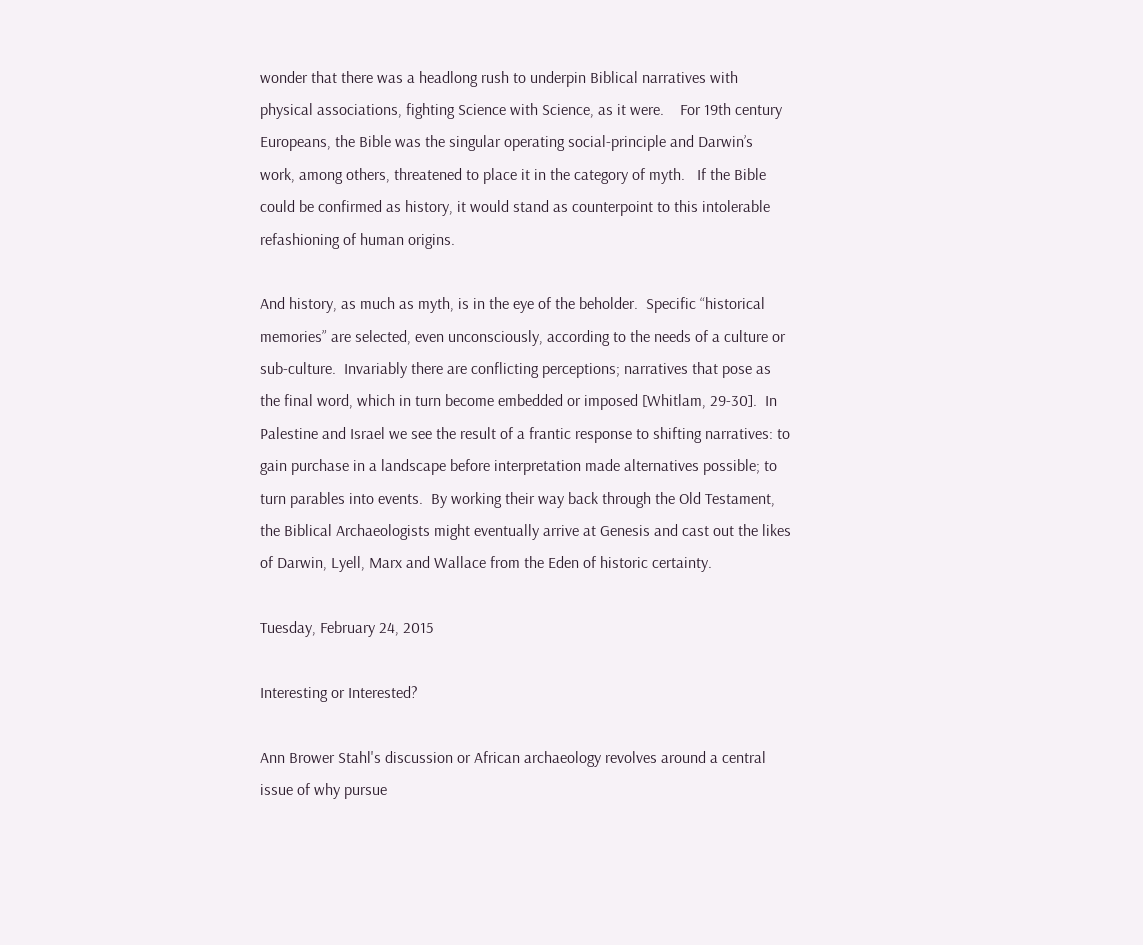wonder that there was a headlong rush to underpin Biblical narratives with physical associations, fighting Science with Science, as it were.    For 19th century Europeans, the Bible was the singular operating social-principle and Darwin’s work, among others, threatened to place it in the category of myth.   If the Bible could be confirmed as history, it would stand as counterpoint to this intolerable refashioning of human origins.

And history, as much as myth, is in the eye of the beholder.  Specific “historical memories” are selected, even unconsciously, according to the needs of a culture or sub-culture.  Invariably there are conflicting perceptions; narratives that pose as the final word, which in turn become embedded or imposed [Whitlam, 29-30].  In Palestine and Israel we see the result of a frantic response to shifting narratives: to gain purchase in a landscape before interpretation made alternatives possible; to turn parables into events.  By working their way back through the Old Testament, the Biblical Archaeologists might eventually arrive at Genesis and cast out the likes of Darwin, Lyell, Marx and Wallace from the Eden of historic certainty.

Tuesday, February 24, 2015

Interesting or Interested?

Ann Brower Stahl's discussion or African archaeology revolves around a central issue of why pursue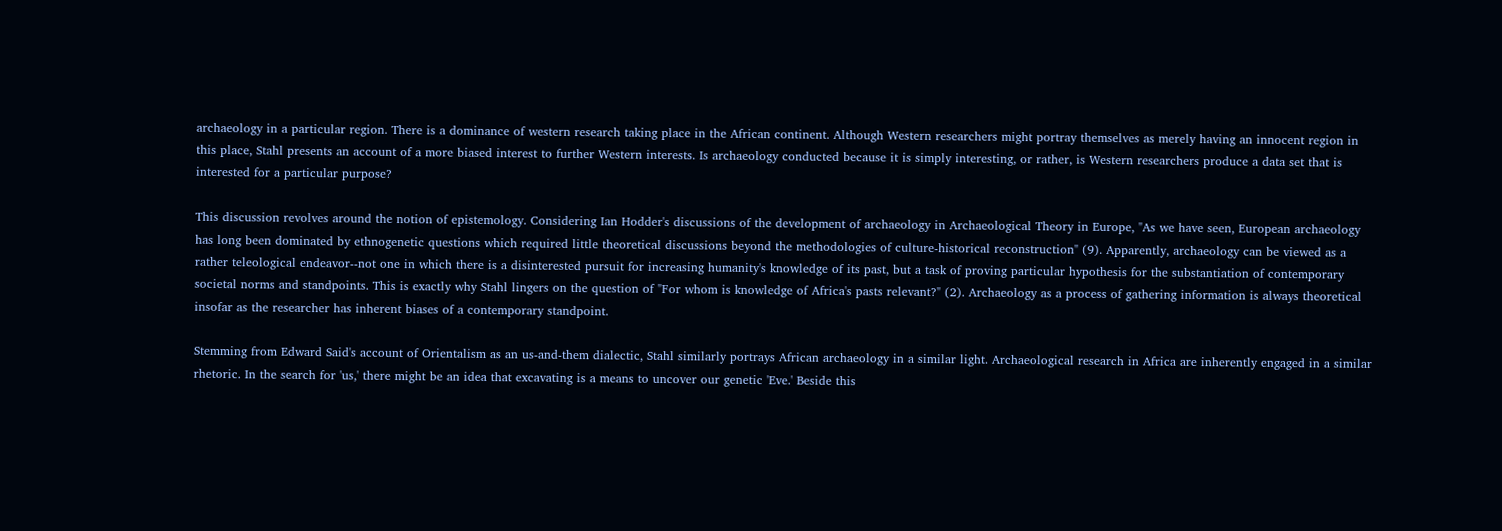archaeology in a particular region. There is a dominance of western research taking place in the African continent. Although Western researchers might portray themselves as merely having an innocent region in this place, Stahl presents an account of a more biased interest to further Western interests. Is archaeology conducted because it is simply interesting, or rather, is Western researchers produce a data set that is interested for a particular purpose?

This discussion revolves around the notion of epistemology. Considering Ian Hodder's discussions of the development of archaeology in Archaeological Theory in Europe, "As we have seen, European archaeology has long been dominated by ethnogenetic questions which required little theoretical discussions beyond the methodologies of culture-historical reconstruction" (9). Apparently, archaeology can be viewed as a rather teleological endeavor--not one in which there is a disinterested pursuit for increasing humanity's knowledge of its past, but a task of proving particular hypothesis for the substantiation of contemporary societal norms and standpoints. This is exactly why Stahl lingers on the question of "For whom is knowledge of Africa's pasts relevant?" (2). Archaeology as a process of gathering information is always theoretical insofar as the researcher has inherent biases of a contemporary standpoint.

Stemming from Edward Said's account of Orientalism as an us-and-them dialectic, Stahl similarly portrays African archaeology in a similar light. Archaeological research in Africa are inherently engaged in a similar rhetoric. In the search for 'us,' there might be an idea that excavating is a means to uncover our genetic 'Eve.' Beside this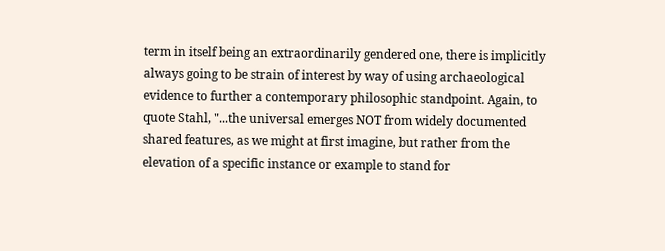term in itself being an extraordinarily gendered one, there is implicitly always going to be strain of interest by way of using archaeological evidence to further a contemporary philosophic standpoint. Again, to quote Stahl, "...the universal emerges NOT from widely documented shared features, as we might at first imagine, but rather from the elevation of a specific instance or example to stand for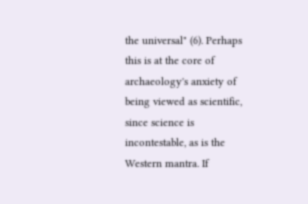the universal" (6). Perhaps this is at the core of archaeology's anxiety of being viewed as scientific, since science is incontestable, as is the Western mantra. If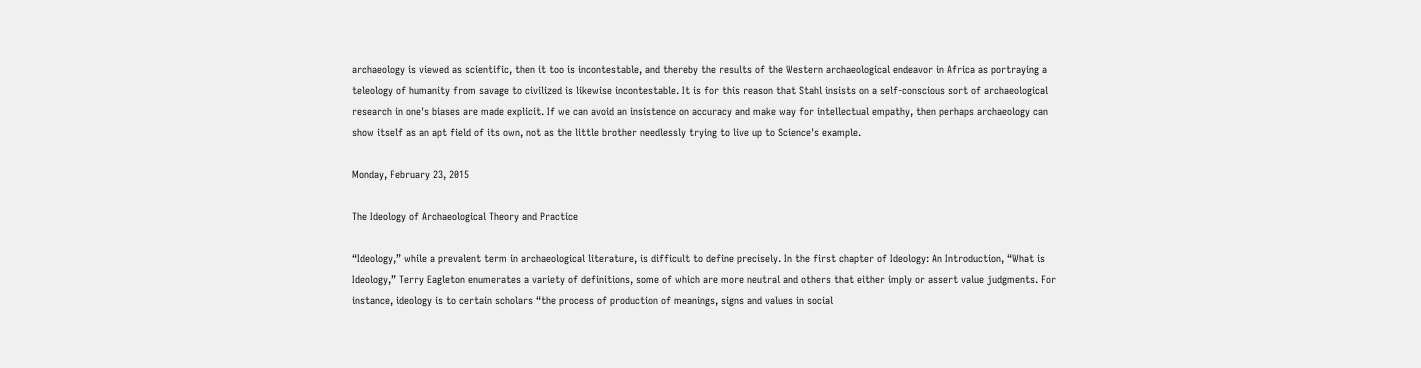archaeology is viewed as scientific, then it too is incontestable, and thereby the results of the Western archaeological endeavor in Africa as portraying a teleology of humanity from savage to civilized is likewise incontestable. It is for this reason that Stahl insists on a self-conscious sort of archaeological research in one's biases are made explicit. If we can avoid an insistence on accuracy and make way for intellectual empathy, then perhaps archaeology can show itself as an apt field of its own, not as the little brother needlessly trying to live up to Science's example.

Monday, February 23, 2015

The Ideology of Archaeological Theory and Practice

“Ideology,” while a prevalent term in archaeological literature, is difficult to define precisely. In the first chapter of Ideology: An Introduction, “What is Ideology,” Terry Eagleton enumerates a variety of definitions, some of which are more neutral and others that either imply or assert value judgments. For instance, ideology is to certain scholars “the process of production of meanings, signs and values in social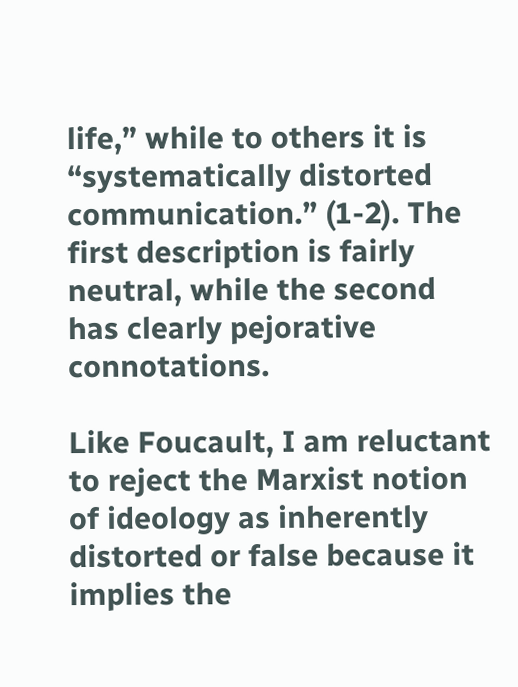life,” while to others it is “systematically distorted communication.” (1-2). The first description is fairly neutral, while the second has clearly pejorative connotations.

Like Foucault, I am reluctant to reject the Marxist notion of ideology as inherently distorted or false because it implies the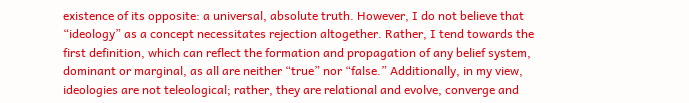existence of its opposite: a universal, absolute truth. However, I do not believe that “ideology” as a concept necessitates rejection altogether. Rather, I tend towards the first definition, which can reflect the formation and propagation of any belief system, dominant or marginal, as all are neither “true” nor “false.” Additionally, in my view, ideologies are not teleological; rather, they are relational and evolve, converge and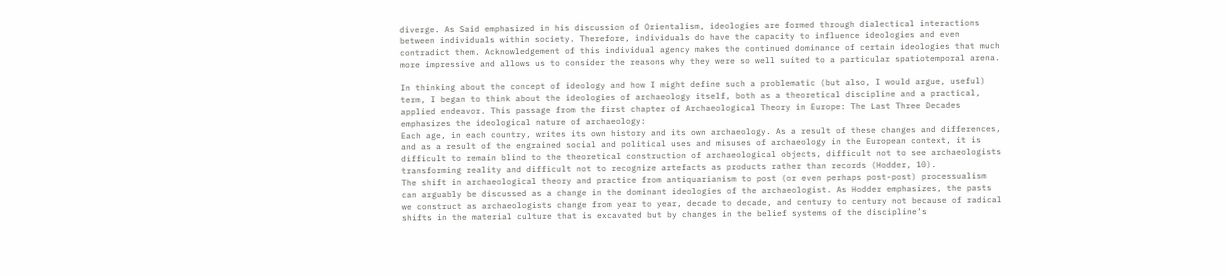diverge. As Said emphasized in his discussion of Orientalism, ideologies are formed through dialectical interactions between individuals within society. Therefore, individuals do have the capacity to influence ideologies and even contradict them. Acknowledgement of this individual agency makes the continued dominance of certain ideologies that much more impressive and allows us to consider the reasons why they were so well suited to a particular spatiotemporal arena.

In thinking about the concept of ideology and how I might define such a problematic (but also, I would argue, useful) term, I began to think about the ideologies of archaeology itself, both as a theoretical discipline and a practical, applied endeavor. This passage from the first chapter of Archaeological Theory in Europe: The Last Three Decades emphasizes the ideological nature of archaeology:
Each age, in each country, writes its own history and its own archaeology. As a result of these changes and differences, and as a result of the engrained social and political uses and misuses of archaeology in the European context, it is difficult to remain blind to the theoretical construction of archaeological objects, difficult not to see archaeologists transforming reality and difficult not to recognize artefacts as products rather than records (Hodder, 10).
The shift in archaeological theory and practice from antiquarianism to post (or even perhaps post-post) processualism can arguably be discussed as a change in the dominant ideologies of the archaeologist. As Hodder emphasizes, the pasts we construct as archaeologists change from year to year, decade to decade, and century to century not because of radical shifts in the material culture that is excavated but by changes in the belief systems of the discipline’s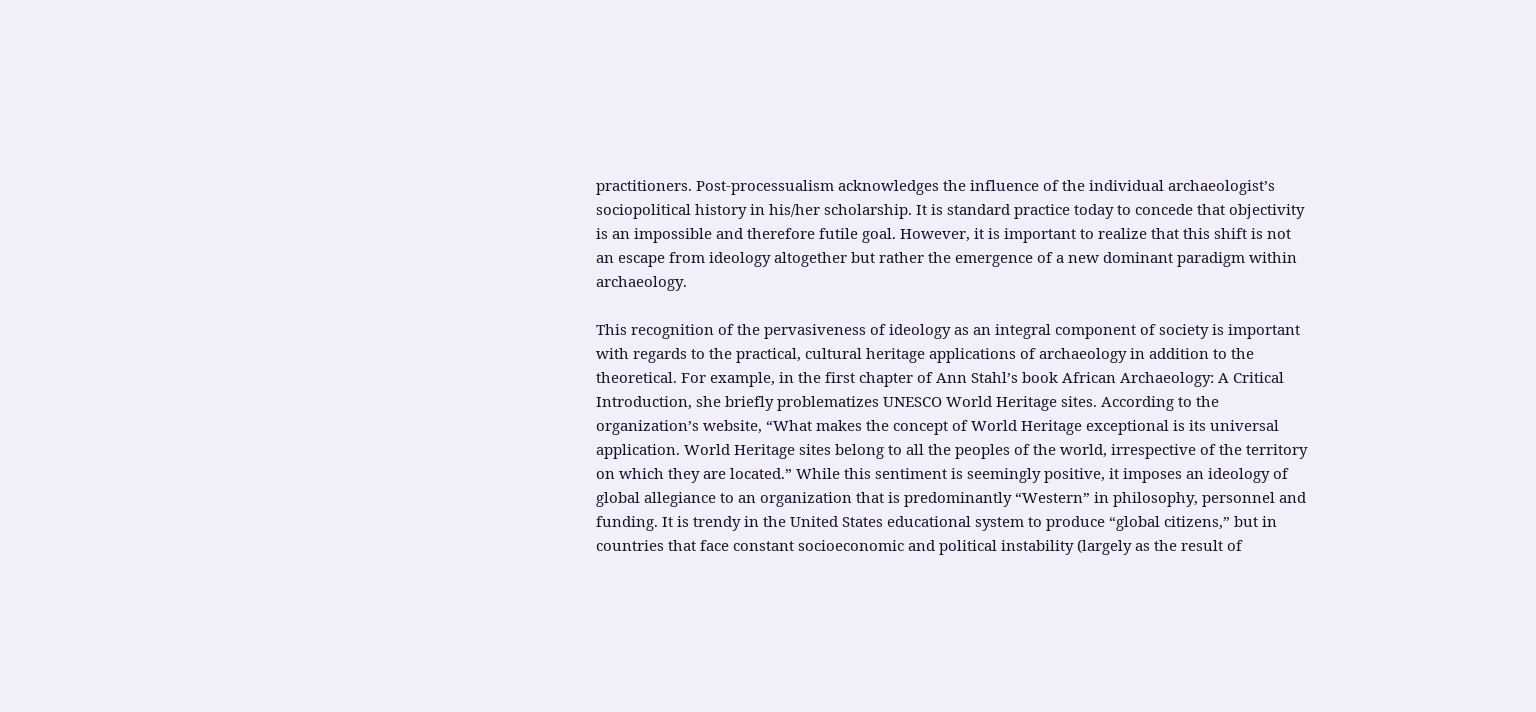practitioners. Post-processualism acknowledges the influence of the individual archaeologist’s sociopolitical history in his/her scholarship. It is standard practice today to concede that objectivity is an impossible and therefore futile goal. However, it is important to realize that this shift is not an escape from ideology altogether but rather the emergence of a new dominant paradigm within archaeology.

This recognition of the pervasiveness of ideology as an integral component of society is important with regards to the practical, cultural heritage applications of archaeology in addition to the theoretical. For example, in the first chapter of Ann Stahl’s book African Archaeology: A Critical Introduction, she briefly problematizes UNESCO World Heritage sites. According to the organization’s website, “What makes the concept of World Heritage exceptional is its universal application. World Heritage sites belong to all the peoples of the world, irrespective of the territory on which they are located.” While this sentiment is seemingly positive, it imposes an ideology of global allegiance to an organization that is predominantly “Western” in philosophy, personnel and funding. It is trendy in the United States educational system to produce “global citizens,” but in countries that face constant socioeconomic and political instability (largely as the result of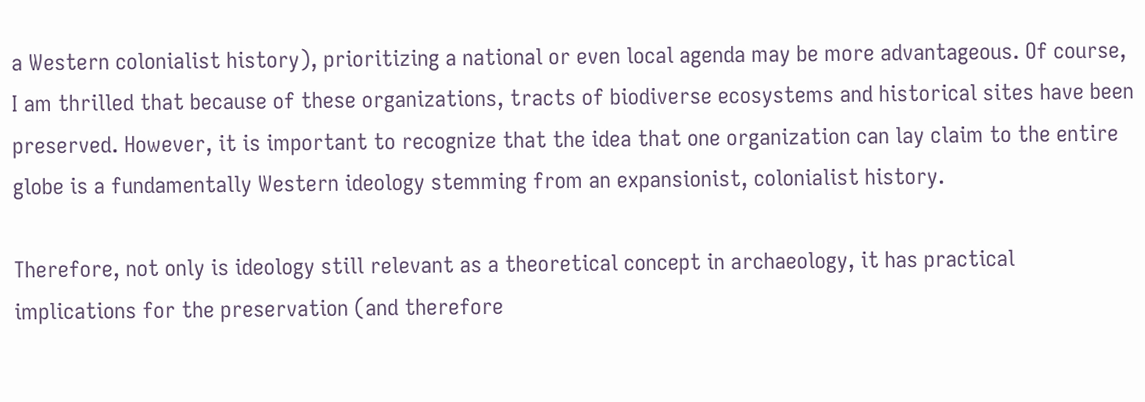a Western colonialist history), prioritizing a national or even local agenda may be more advantageous. Of course, I am thrilled that because of these organizations, tracts of biodiverse ecosystems and historical sites have been preserved. However, it is important to recognize that the idea that one organization can lay claim to the entire globe is a fundamentally Western ideology stemming from an expansionist, colonialist history.

Therefore, not only is ideology still relevant as a theoretical concept in archaeology, it has practical implications for the preservation (and therefore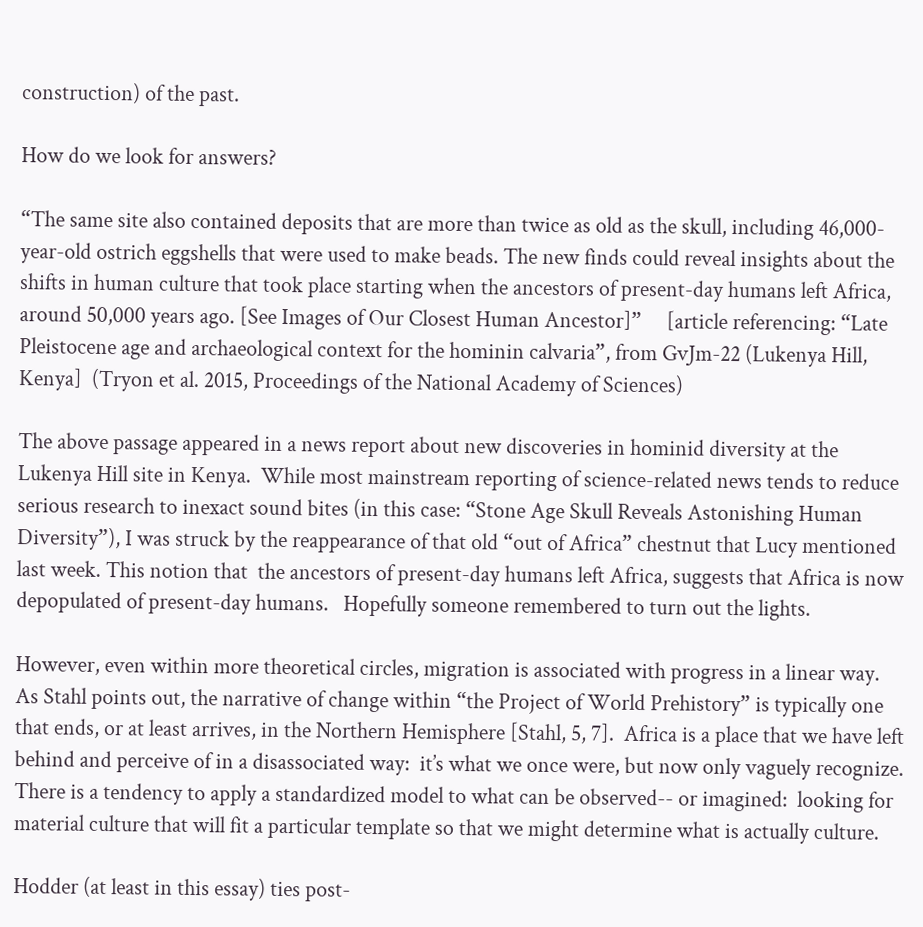construction) of the past.

How do we look for answers?

“The same site also contained deposits that are more than twice as old as the skull, including 46,000-year-old ostrich eggshells that were used to make beads. The new finds could reveal insights about the shifts in human culture that took place starting when the ancestors of present-day humans left Africa, around 50,000 years ago. [See Images of Our Closest Human Ancestor]”     [article referencing: “Late Pleistocene age and archaeological context for the hominin calvaria”, from GvJm-22 (Lukenya Hill, Kenya]  (Tryon et al. 2015, Proceedings of the National Academy of Sciences)

The above passage appeared in a news report about new discoveries in hominid diversity at the Lukenya Hill site in Kenya.  While most mainstream reporting of science-related news tends to reduce serious research to inexact sound bites (in this case: “Stone Age Skull Reveals Astonishing Human Diversity”), I was struck by the reappearance of that old “out of Africa” chestnut that Lucy mentioned last week. This notion that  the ancestors of present-day humans left Africa, suggests that Africa is now depopulated of present-day humans.   Hopefully someone remembered to turn out the lights.

However, even within more theoretical circles, migration is associated with progress in a linear way.    As Stahl points out, the narrative of change within “the Project of World Prehistory” is typically one that ends, or at least arrives, in the Northern Hemisphere [Stahl, 5, 7].  Africa is a place that we have left behind and perceive of in a disassociated way:  it’s what we once were, but now only vaguely recognize.  There is a tendency to apply a standardized model to what can be observed-- or imagined:  looking for material culture that will fit a particular template so that we might determine what is actually culture.

Hodder (at least in this essay) ties post-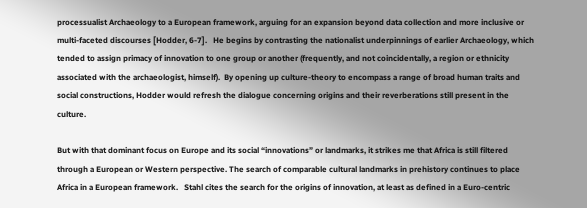processualist Archaeology to a European framework, arguing for an expansion beyond data collection and more inclusive or multi-faceted discourses [Hodder, 6-7].   He begins by contrasting the nationalist underpinnings of earlier Archaeology, which tended to assign primacy of innovation to one group or another (frequently, and not coincidentally, a region or ethnicity associated with the archaeologist, himself).  By opening up culture-theory to encompass a range of broad human traits and social constructions, Hodder would refresh the dialogue concerning origins and their reverberations still present in the culture.

But with that dominant focus on Europe and its social “innovations” or landmarks, it strikes me that Africa is still filtered through a European or Western perspective. The search of comparable cultural landmarks in prehistory continues to place Africa in a European framework.   Stahl cites the search for the origins of innovation, at least as defined in a Euro-centric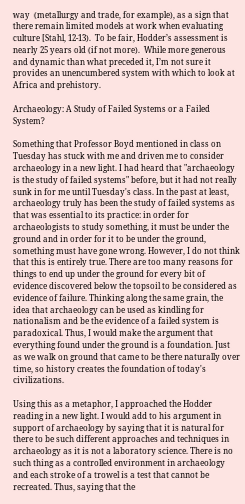way  (metallurgy and trade, for example), as a sign that there remain limited models at work when evaluating culture [Stahl, 12-13).  To be fair, Hodder’s assessment is nearly 25 years old (if not more).  While more generous and dynamic than what preceded it, I’m not sure it provides an unencumbered system with which to look at Africa and prehistory.

Archaeology: A Study of Failed Systems or a Failed System?

Something that Professor Boyd mentioned in class on Tuesday has stuck with me and driven me to consider archaeology in a new light. I had heard that "archaeology is the study of failed systems" before, but it had not really sunk in for me until Tuesday's class. In the past at least, archaeology truly has been the study of failed systems as that was essential to its practice: in order for archaeologists to study something, it must be under the ground and in order for it to be under the ground, something must have gone wrong. However, I do not think that this is entirely true. There are too many reasons for things to end up under the ground for every bit of evidence discovered below the topsoil to be considered as evidence of failure. Thinking along the same grain, the idea that archaeology can be used as kindling for nationalism and be the evidence of a failed system is paradoxical. Thus, I would make the argument that everything found under the ground is a foundation. Just as we walk on ground that came to be there naturally over time, so history creates the foundation of today's civilizations.

Using this as a metaphor, I approached the Hodder reading in a new light. I would add to his argument in support of archaeology by saying that it is natural for there to be such different approaches and techniques in archaeology as it is not a laboratory science. There is no such thing as a controlled environment in archaeology and each stroke of a trowel is a test that cannot be recreated. Thus, saying that the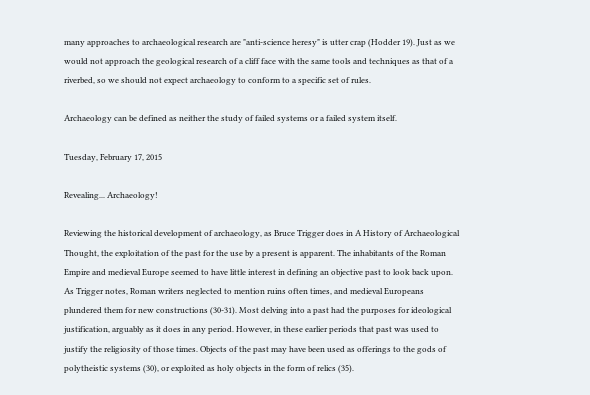many approaches to archaeological research are "anti-science heresy" is utter crap (Hodder 19). Just as we would not approach the geological research of a cliff face with the same tools and techniques as that of a riverbed, so we should not expect archaeology to conform to a specific set of rules.

Archaeology can be defined as neither the study of failed systems or a failed system itself.

Tuesday, February 17, 2015

Revealing... Archaeology!

Reviewing the historical development of archaeology, as Bruce Trigger does in A History of Archaeological Thought, the exploitation of the past for the use by a present is apparent. The inhabitants of the Roman Empire and medieval Europe seemed to have little interest in defining an objective past to look back upon. As Trigger notes, Roman writers neglected to mention ruins often times, and medieval Europeans plundered them for new constructions (30-31). Most delving into a past had the purposes for ideological justification, arguably as it does in any period. However, in these earlier periods that past was used to justify the religiosity of those times. Objects of the past may have been used as offerings to the gods of polytheistic systems (30), or exploited as holy objects in the form of relics (35).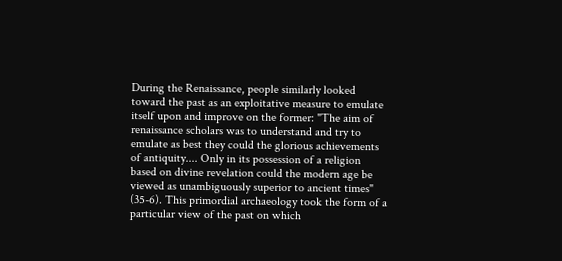During the Renaissance, people similarly looked toward the past as an exploitative measure to emulate itself upon and improve on the former: "The aim of renaissance scholars was to understand and try to emulate as best they could the glorious achievements of antiquity.... Only in its possession of a religion based on divine revelation could the modern age be viewed as unambiguously superior to ancient times" (35-6). This primordial archaeology took the form of a particular view of the past on which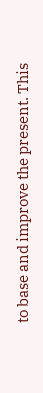to base and improve the present. This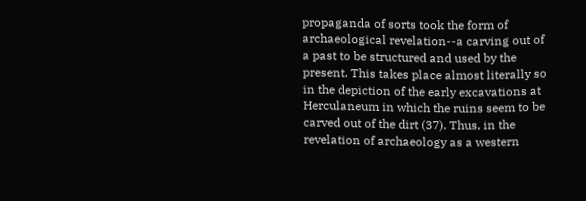propaganda of sorts took the form of archaeological revelation--a carving out of a past to be structured and used by the present. This takes place almost literally so in the depiction of the early excavations at Herculaneum in which the ruins seem to be carved out of the dirt (37). Thus, in the revelation of archaeology as a western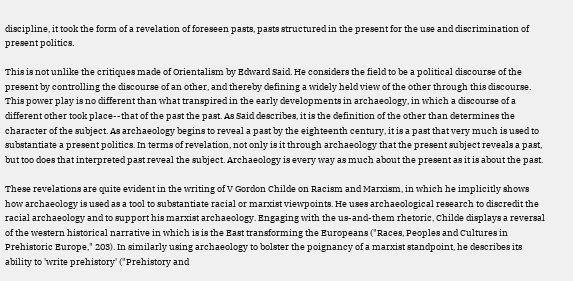discipline, it took the form of a revelation of foreseen pasts, pasts structured in the present for the use and discrimination of present politics.

This is not unlike the critiques made of Orientalism by Edward Said. He considers the field to be a political discourse of the present by controlling the discourse of an other, and thereby defining a widely held view of the other through this discourse. This power play is no different than what transpired in the early developments in archaeology, in which a discourse of a different other took place--that of the past the past. As Said describes, it is the definition of the other than determines the character of the subject. As archaeology begins to reveal a past by the eighteenth century, it is a past that very much is used to substantiate a present politics. In terms of revelation, not only is it through archaeology that the present subject reveals a past, but too does that interpreted past reveal the subject. Archaeology is every way as much about the present as it is about the past.

These revelations are quite evident in the writing of V Gordon Childe on Racism and Marxism, in which he implicitly shows how archaeology is used as a tool to substantiate racial or marxist viewpoints. He uses archaeological research to discredit the racial archaeology and to support his marxist archaeology. Engaging with the us-and-them rhetoric, Childe displays a reversal of the western historical narrative in which is is the East transforming the Europeans ("Races, Peoples and Cultures in Prehistoric Europe," 203). In similarly using archaeology to bolster the poignancy of a marxist standpoint, he describes its ability to 'write prehistory' ("Prehistory and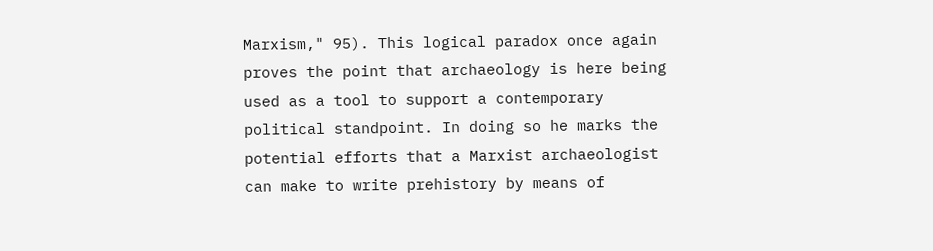Marxism," 95). This logical paradox once again proves the point that archaeology is here being used as a tool to support a contemporary political standpoint. In doing so he marks the potential efforts that a Marxist archaeologist can make to write prehistory by means of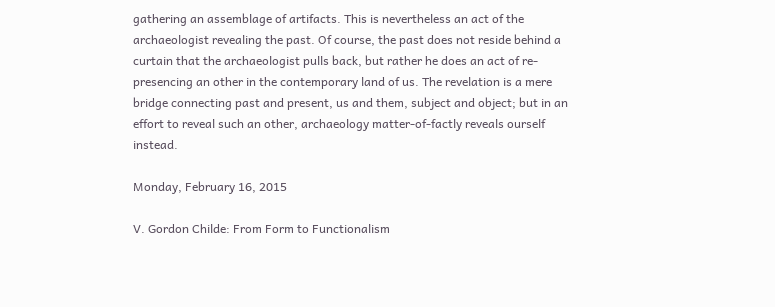gathering an assemblage of artifacts. This is nevertheless an act of the archaeologist revealing the past. Of course, the past does not reside behind a curtain that the archaeologist pulls back, but rather he does an act of re-presencing an other in the contemporary land of us. The revelation is a mere bridge connecting past and present, us and them, subject and object; but in an effort to reveal such an other, archaeology matter-of-factly reveals ourself instead.

Monday, February 16, 2015

V. Gordon Childe: From Form to Functionalism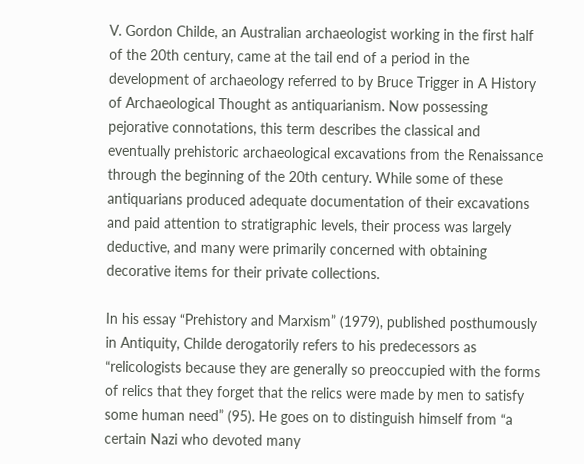V. Gordon Childe, an Australian archaeologist working in the first half of the 20th century, came at the tail end of a period in the development of archaeology referred to by Bruce Trigger in A History of Archaeological Thought as antiquarianism. Now possessing pejorative connotations, this term describes the classical and eventually prehistoric archaeological excavations from the Renaissance through the beginning of the 20th century. While some of these antiquarians produced adequate documentation of their excavations and paid attention to stratigraphic levels, their process was largely deductive, and many were primarily concerned with obtaining decorative items for their private collections.

In his essay “Prehistory and Marxism” (1979), published posthumously in Antiquity, Childe derogatorily refers to his predecessors as “relicologists because they are generally so preoccupied with the forms of relics that they forget that the relics were made by men to satisfy some human need” (95). He goes on to distinguish himself from “a certain Nazi who devoted many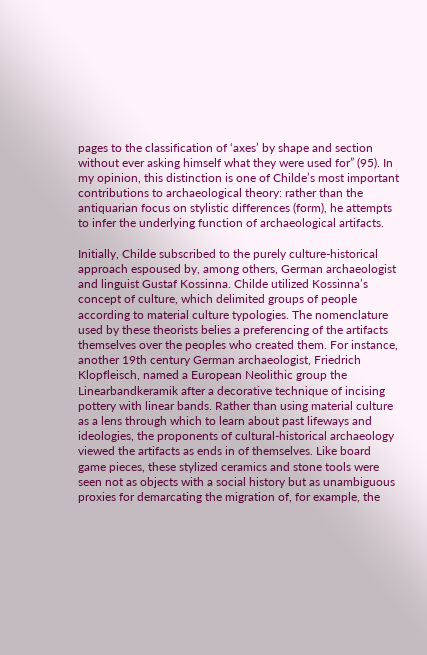pages to the classification of ‘axes’ by shape and section without ever asking himself what they were used for” (95). In my opinion, this distinction is one of Childe’s most important contributions to archaeological theory: rather than the antiquarian focus on stylistic differences (form), he attempts to infer the underlying function of archaeological artifacts.

Initially, Childe subscribed to the purely culture-historical approach espoused by, among others, German archaeologist and linguist Gustaf Kossinna. Childe utilized Kossinna’s concept of culture, which delimited groups of people according to material culture typologies. The nomenclature used by these theorists belies a preferencing of the artifacts themselves over the peoples who created them. For instance, another 19th century German archaeologist, Friedrich Klopfleisch, named a European Neolithic group the Linearbandkeramik after a decorative technique of incising pottery with linear bands. Rather than using material culture as a lens through which to learn about past lifeways and ideologies, the proponents of cultural-historical archaeology viewed the artifacts as ends in of themselves. Like board game pieces, these stylized ceramics and stone tools were seen not as objects with a social history but as unambiguous proxies for demarcating the migration of, for example, the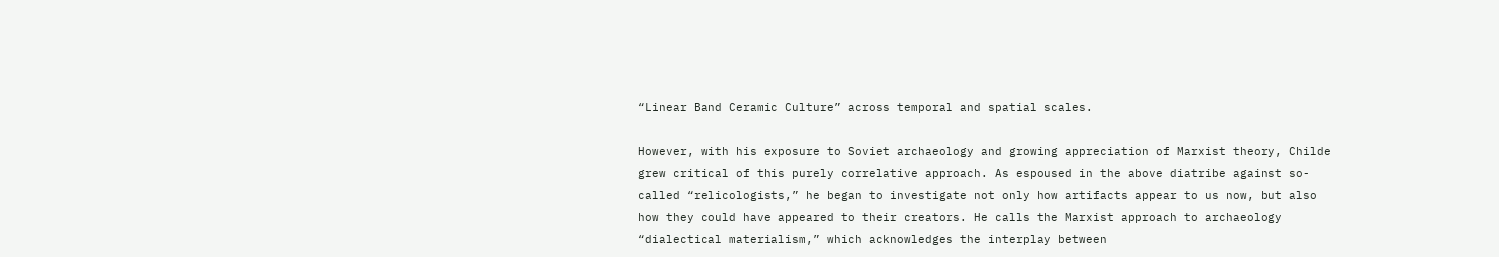“Linear Band Ceramic Culture” across temporal and spatial scales.

However, with his exposure to Soviet archaeology and growing appreciation of Marxist theory, Childe grew critical of this purely correlative approach. As espoused in the above diatribe against so-called “relicologists,” he began to investigate not only how artifacts appear to us now, but also how they could have appeared to their creators. He calls the Marxist approach to archaeology “dialectical materialism,” which acknowledges the interplay between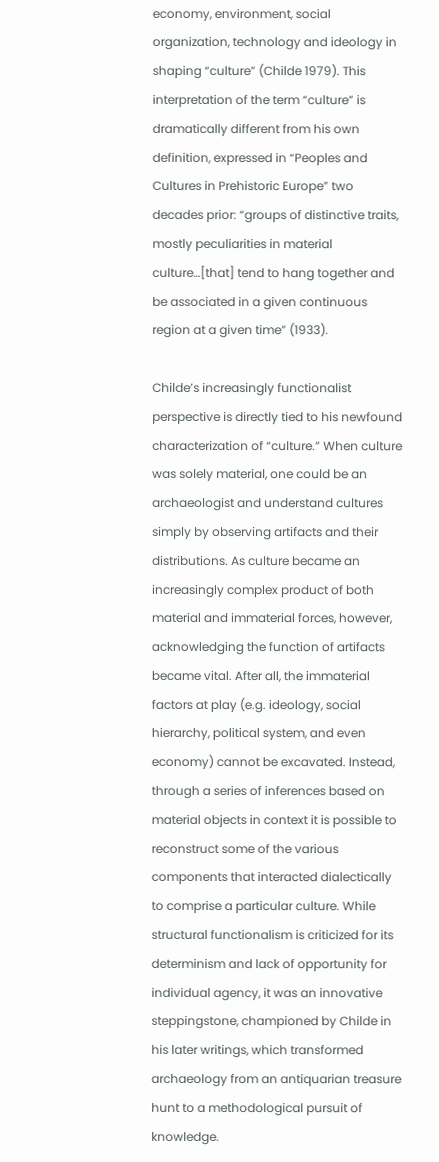economy, environment, social organization, technology and ideology in shaping “culture” (Childe 1979). This interpretation of the term “culture” is dramatically different from his own definition, expressed in “Peoples and Cultures in Prehistoric Europe” two decades prior: “groups of distinctive traits, mostly peculiarities in material culture…[that] tend to hang together and be associated in a given continuous region at a given time” (1933).

Childe’s increasingly functionalist perspective is directly tied to his newfound characterization of “culture.” When culture was solely material, one could be an archaeologist and understand cultures simply by observing artifacts and their distributions. As culture became an increasingly complex product of both material and immaterial forces, however, acknowledging the function of artifacts became vital. After all, the immaterial factors at play (e.g. ideology, social hierarchy, political system, and even economy) cannot be excavated. Instead, through a series of inferences based on material objects in context it is possible to reconstruct some of the various components that interacted dialectically to comprise a particular culture. While structural functionalism is criticized for its determinism and lack of opportunity for individual agency, it was an innovative steppingstone, championed by Childe in his later writings, which transformed archaeology from an antiquarian treasure hunt to a methodological pursuit of knowledge.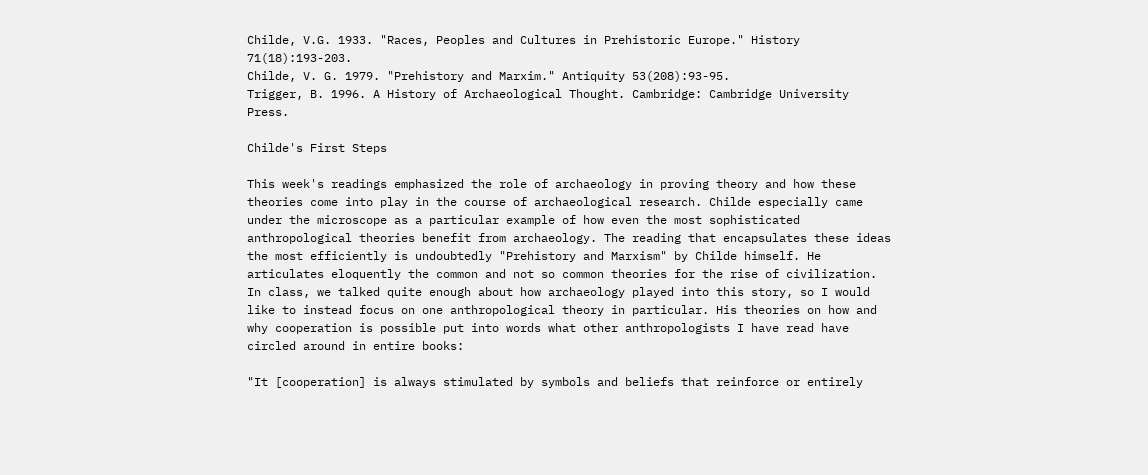Childe, V.G. 1933. "Races, Peoples and Cultures in Prehistoric Europe." History 71(18):193-203.
Childe, V. G. 1979. "Prehistory and Marxim." Antiquity 53(208):93-95.
Trigger, B. 1996. A History of Archaeological Thought. Cambridge: Cambridge University Press.

Childe's First Steps

This week's readings emphasized the role of archaeology in proving theory and how these theories come into play in the course of archaeological research. Childe especially came under the microscope as a particular example of how even the most sophisticated anthropological theories benefit from archaeology. The reading that encapsulates these ideas the most efficiently is undoubtedly "Prehistory and Marxism" by Childe himself. He articulates eloquently the common and not so common theories for the rise of civilization. In class, we talked quite enough about how archaeology played into this story, so I would like to instead focus on one anthropological theory in particular. His theories on how and why cooperation is possible put into words what other anthropologists I have read have circled around in entire books:

"It [cooperation] is always stimulated by symbols and beliefs that reinforce or entirely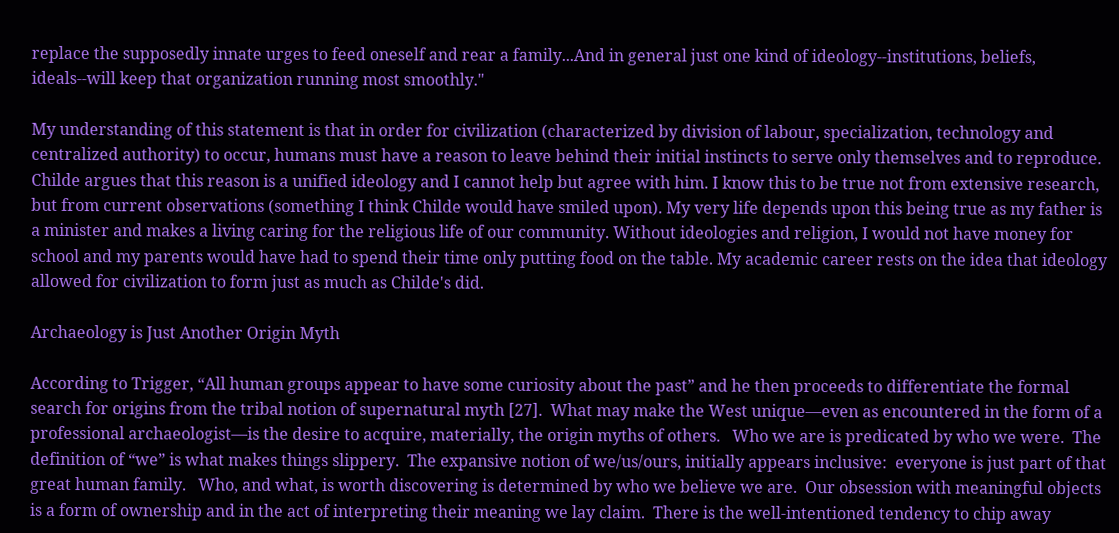replace the supposedly innate urges to feed oneself and rear a family...And in general just one kind of ideology--institutions, beliefs, ideals--will keep that organization running most smoothly."

My understanding of this statement is that in order for civilization (characterized by division of labour, specialization, technology and centralized authority) to occur, humans must have a reason to leave behind their initial instincts to serve only themselves and to reproduce. Childe argues that this reason is a unified ideology and I cannot help but agree with him. I know this to be true not from extensive research, but from current observations (something I think Childe would have smiled upon). My very life depends upon this being true as my father is a minister and makes a living caring for the religious life of our community. Without ideologies and religion, I would not have money for school and my parents would have had to spend their time only putting food on the table. My academic career rests on the idea that ideology allowed for civilization to form just as much as Childe's did.

Archaeology is Just Another Origin Myth

According to Trigger, “All human groups appear to have some curiosity about the past” and he then proceeds to differentiate the formal search for origins from the tribal notion of supernatural myth [27].  What may make the West unique—even as encountered in the form of a professional archaeologist—is the desire to acquire, materially, the origin myths of others.   Who we are is predicated by who we were.  The definition of “we” is what makes things slippery.  The expansive notion of we/us/ours, initially appears inclusive:  everyone is just part of that great human family.   Who, and what, is worth discovering is determined by who we believe we are.  Our obsession with meaningful objects is a form of ownership and in the act of interpreting their meaning we lay claim.  There is the well-intentioned tendency to chip away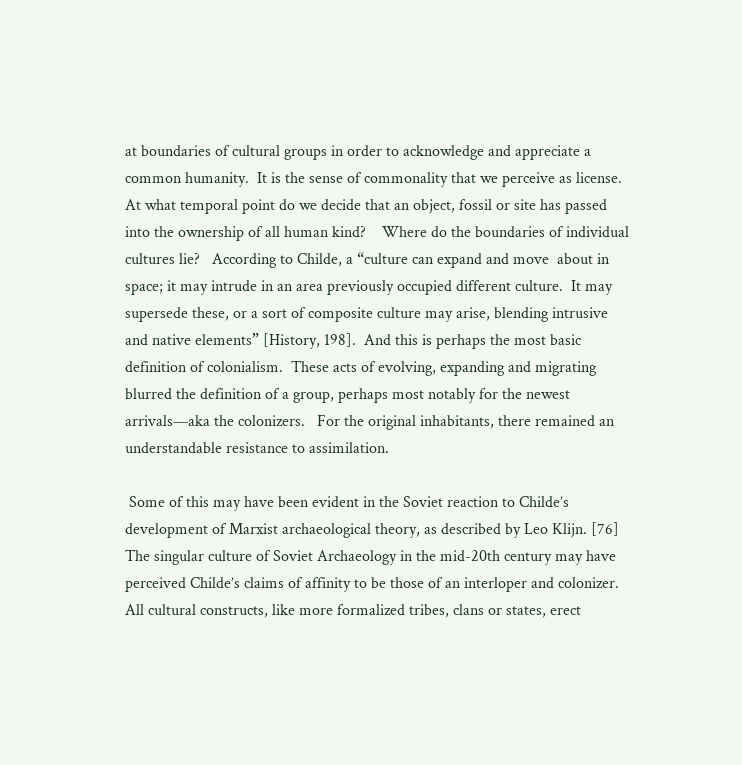at boundaries of cultural groups in order to acknowledge and appreciate a common humanity.  It is the sense of commonality that we perceive as license.
At what temporal point do we decide that an object, fossil or site has passed into the ownership of all human kind?    Where do the boundaries of individual cultures lie?   According to Childe, a “culture can expand and move  about in space; it may intrude in an area previously occupied different culture.  It may supersede these, or a sort of composite culture may arise, blending intrusive and native elements” [History, 198].  And this is perhaps the most basic definition of colonialism.  These acts of evolving, expanding and migrating blurred the definition of a group, perhaps most notably for the newest arrivals—aka the colonizers.   For the original inhabitants, there remained an understandable resistance to assimilation.

 Some of this may have been evident in the Soviet reaction to Childe’s development of Marxist archaeological theory, as described by Leo Klijn. [76] The singular culture of Soviet Archaeology in the mid-20th century may have perceived Childe’s claims of affinity to be those of an interloper and colonizer. All cultural constructs, like more formalized tribes, clans or states, erect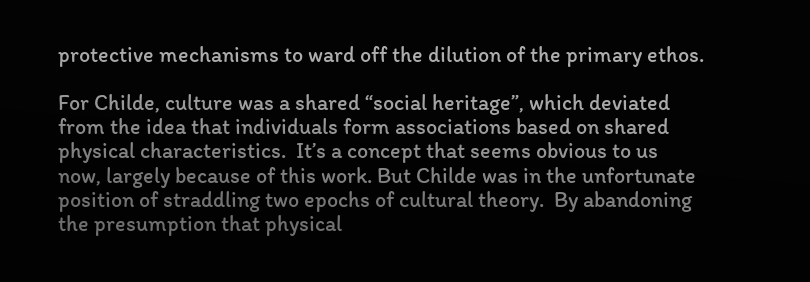protective mechanisms to ward off the dilution of the primary ethos.

For Childe, culture was a shared “social heritage”, which deviated from the idea that individuals form associations based on shared physical characteristics.  It’s a concept that seems obvious to us now, largely because of this work. But Childe was in the unfortunate position of straddling two epochs of cultural theory.  By abandoning the presumption that physical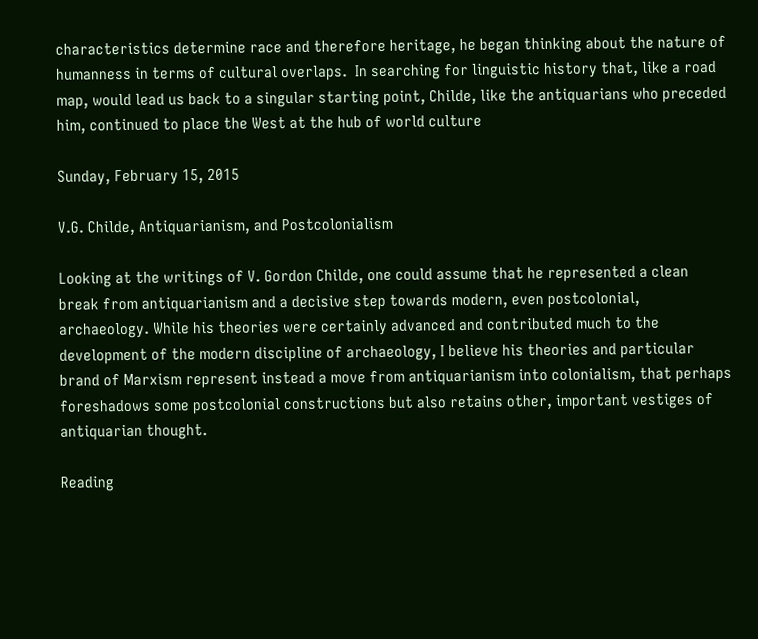characteristics determine race and therefore heritage, he began thinking about the nature of humanness in terms of cultural overlaps.  In searching for linguistic history that, like a road map, would lead us back to a singular starting point, Childe, like the antiquarians who preceded him, continued to place the West at the hub of world culture

Sunday, February 15, 2015

V.G. Childe, Antiquarianism, and Postcolonialism

Looking at the writings of V. Gordon Childe, one could assume that he represented a clean break from antiquarianism and a decisive step towards modern, even postcolonial, archaeology. While his theories were certainly advanced and contributed much to the development of the modern discipline of archaeology, I believe his theories and particular brand of Marxism represent instead a move from antiquarianism into colonialism, that perhaps foreshadows some postcolonial constructions but also retains other, important vestiges of antiquarian thought.

Reading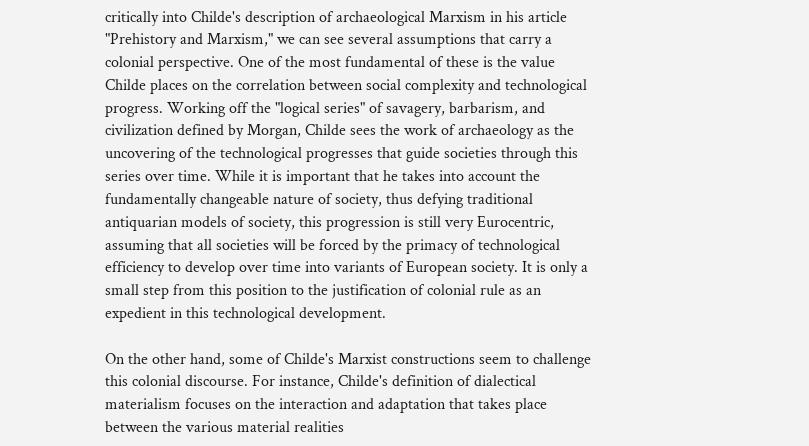critically into Childe's description of archaeological Marxism in his article "Prehistory and Marxism," we can see several assumptions that carry a colonial perspective. One of the most fundamental of these is the value Childe places on the correlation between social complexity and technological progress. Working off the "logical series" of savagery, barbarism, and civilization defined by Morgan, Childe sees the work of archaeology as the uncovering of the technological progresses that guide societies through this series over time. While it is important that he takes into account the fundamentally changeable nature of society, thus defying traditional antiquarian models of society, this progression is still very Eurocentric, assuming that all societies will be forced by the primacy of technological efficiency to develop over time into variants of European society. It is only a small step from this position to the justification of colonial rule as an expedient in this technological development.

On the other hand, some of Childe's Marxist constructions seem to challenge this colonial discourse. For instance, Childe's definition of dialectical materialism focuses on the interaction and adaptation that takes place between the various material realities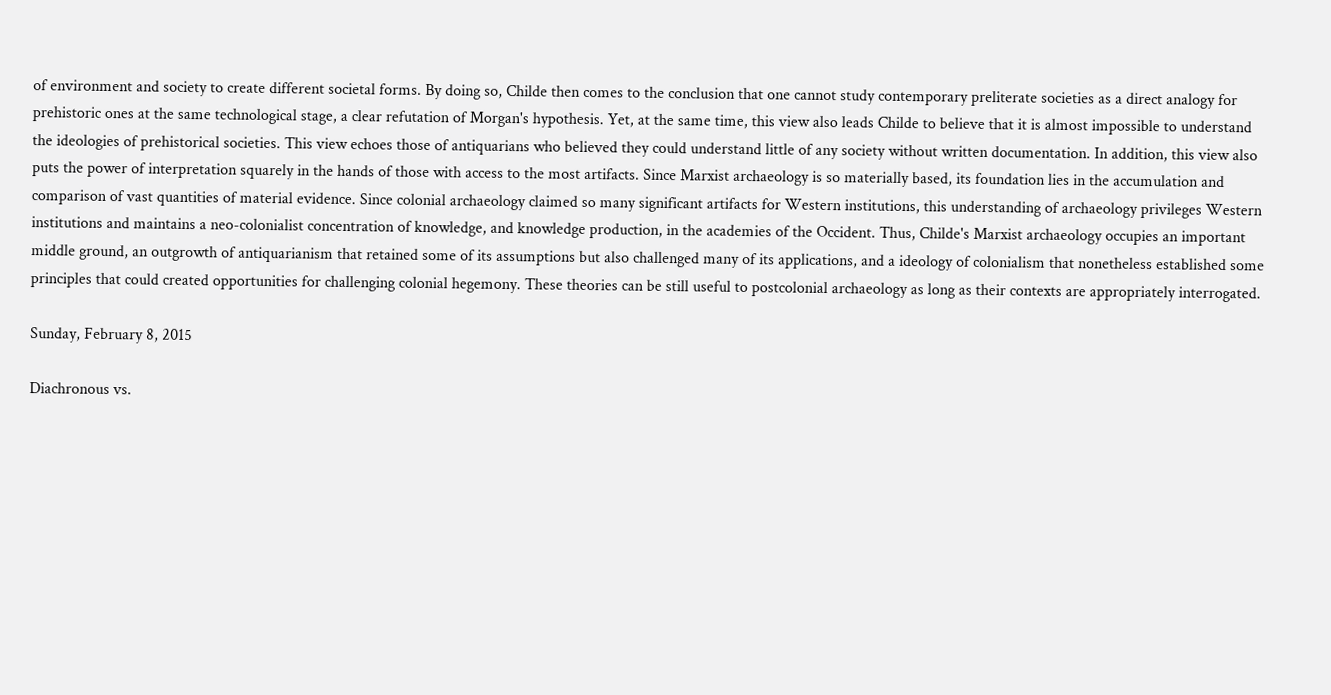of environment and society to create different societal forms. By doing so, Childe then comes to the conclusion that one cannot study contemporary preliterate societies as a direct analogy for prehistoric ones at the same technological stage, a clear refutation of Morgan's hypothesis. Yet, at the same time, this view also leads Childe to believe that it is almost impossible to understand the ideologies of prehistorical societies. This view echoes those of antiquarians who believed they could understand little of any society without written documentation. In addition, this view also puts the power of interpretation squarely in the hands of those with access to the most artifacts. Since Marxist archaeology is so materially based, its foundation lies in the accumulation and comparison of vast quantities of material evidence. Since colonial archaeology claimed so many significant artifacts for Western institutions, this understanding of archaeology privileges Western institutions and maintains a neo-colonialist concentration of knowledge, and knowledge production, in the academies of the Occident. Thus, Childe's Marxist archaeology occupies an important middle ground, an outgrowth of antiquarianism that retained some of its assumptions but also challenged many of its applications, and a ideology of colonialism that nonetheless established some principles that could created opportunities for challenging colonial hegemony. These theories can be still useful to postcolonial archaeology as long as their contexts are appropriately interrogated.

Sunday, February 8, 2015

Diachronous vs.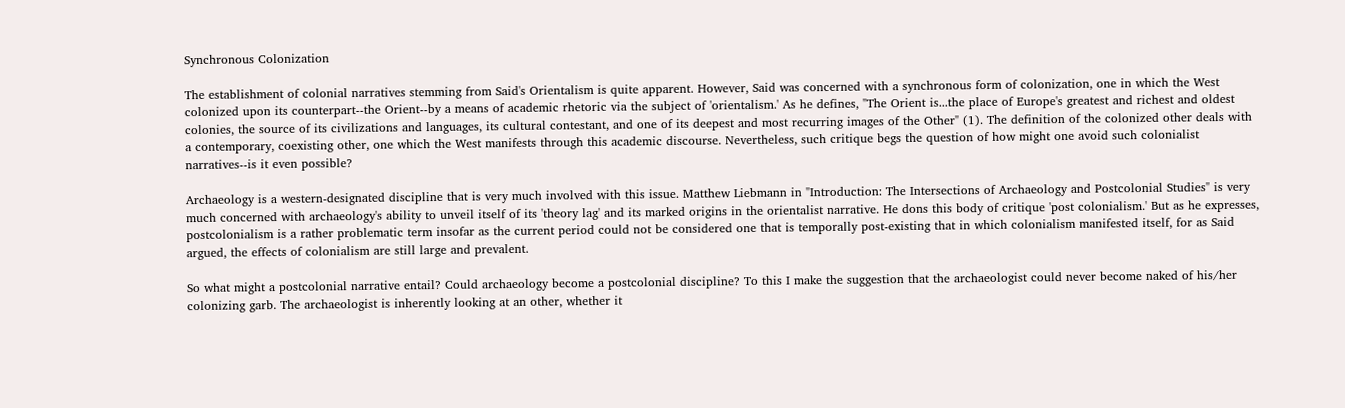Synchronous Colonization

The establishment of colonial narratives stemming from Said's Orientalism is quite apparent. However, Said was concerned with a synchronous form of colonization, one in which the West colonized upon its counterpart--the Orient--by a means of academic rhetoric via the subject of 'orientalism.' As he defines, "The Orient is...the place of Europe's greatest and richest and oldest colonies, the source of its civilizations and languages, its cultural contestant, and one of its deepest and most recurring images of the Other" (1). The definition of the colonized other deals with a contemporary, coexisting other, one which the West manifests through this academic discourse. Nevertheless, such critique begs the question of how might one avoid such colonialist narratives--is it even possible?

Archaeology is a western-designated discipline that is very much involved with this issue. Matthew Liebmann in "Introduction: The Intersections of Archaeology and Postcolonial Studies" is very much concerned with archaeology's ability to unveil itself of its 'theory lag' and its marked origins in the orientalist narrative. He dons this body of critique 'post colonialism.' But as he expresses, postcolonialism is a rather problematic term insofar as the current period could not be considered one that is temporally post-existing that in which colonialism manifested itself, for as Said argued, the effects of colonialism are still large and prevalent.

So what might a postcolonial narrative entail? Could archaeology become a postcolonial discipline? To this I make the suggestion that the archaeologist could never become naked of his/her colonizing garb. The archaeologist is inherently looking at an other, whether it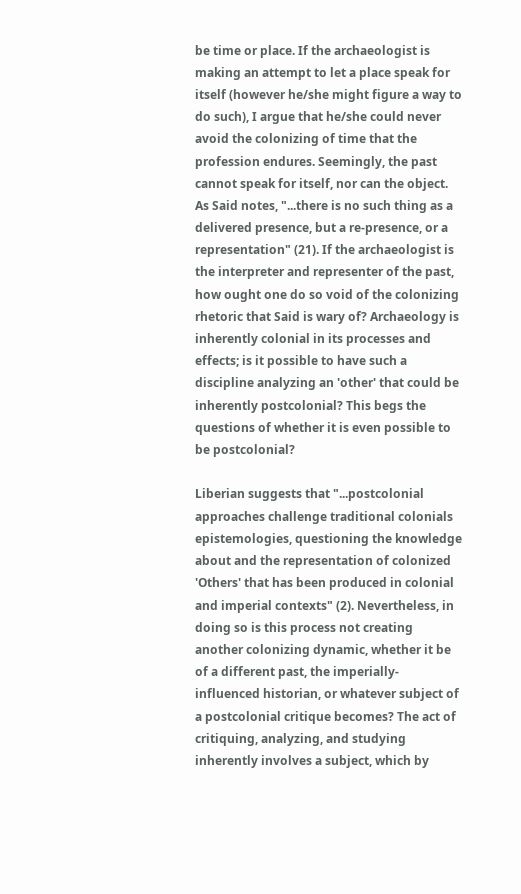be time or place. If the archaeologist is making an attempt to let a place speak for itself (however he/she might figure a way to do such), I argue that he/she could never avoid the colonizing of time that the profession endures. Seemingly, the past cannot speak for itself, nor can the object. As Said notes, "...there is no such thing as a delivered presence, but a re-presence, or a representation" (21). If the archaeologist is the interpreter and representer of the past, how ought one do so void of the colonizing rhetoric that Said is wary of? Archaeology is inherently colonial in its processes and effects; is it possible to have such a discipline analyzing an 'other' that could be inherently postcolonial? This begs the questions of whether it is even possible to be postcolonial?

Liberian suggests that "...postcolonial approaches challenge traditional colonials epistemologies, questioning the knowledge about and the representation of colonized 'Others' that has been produced in colonial and imperial contexts" (2). Nevertheless, in doing so is this process not creating another colonizing dynamic, whether it be of a different past, the imperially-influenced historian, or whatever subject of a postcolonial critique becomes? The act of critiquing, analyzing, and studying inherently involves a subject, which by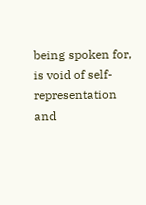being spoken for, is void of self-representation and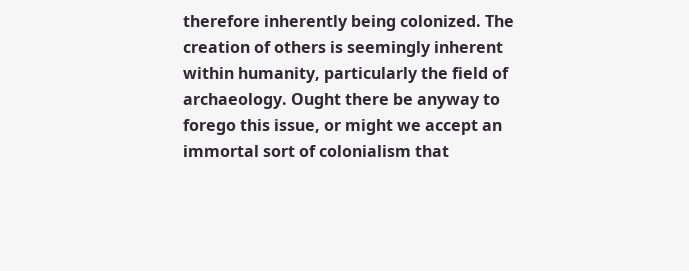therefore inherently being colonized. The creation of others is seemingly inherent within humanity, particularly the field of archaeology. Ought there be anyway to forego this issue, or might we accept an immortal sort of colonialism that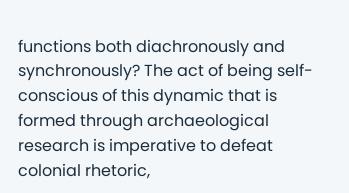functions both diachronously and synchronously? The act of being self-conscious of this dynamic that is formed through archaeological research is imperative to defeat colonial rhetoric,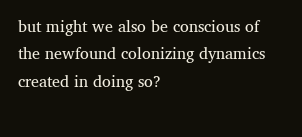but might we also be conscious of the newfound colonizing dynamics created in doing so?